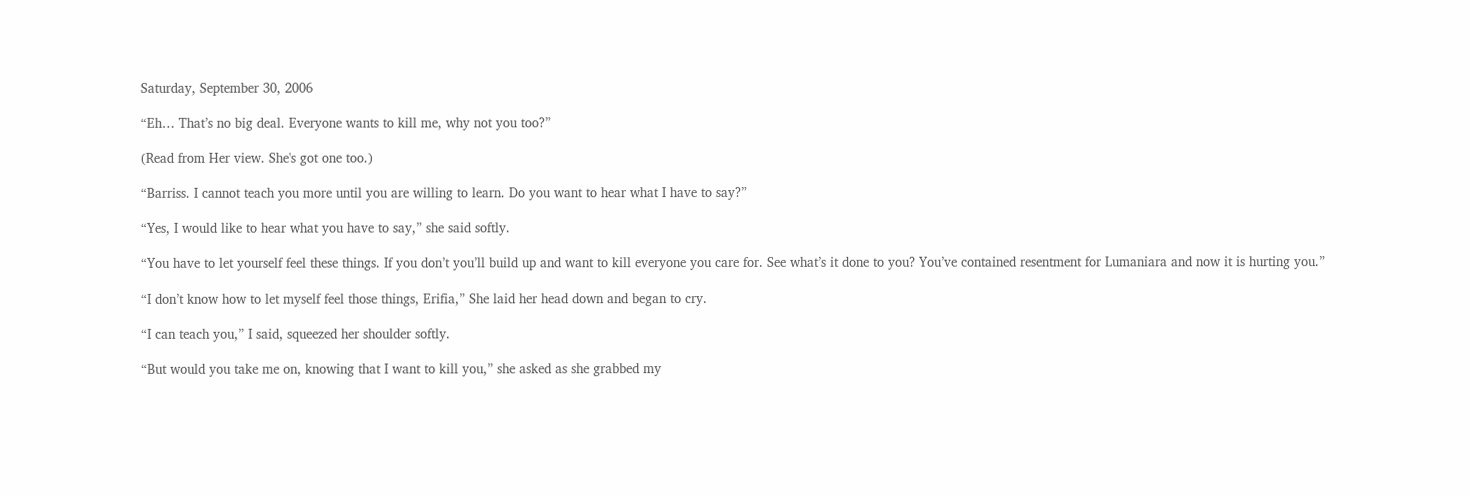Saturday, September 30, 2006

“Eh… That’s no big deal. Everyone wants to kill me, why not you too?”

(Read from Her view. She's got one too.)

“Barriss. I cannot teach you more until you are willing to learn. Do you want to hear what I have to say?”

“Yes, I would like to hear what you have to say,” she said softly.

“You have to let yourself feel these things. If you don’t you’ll build up and want to kill everyone you care for. See what’s it done to you? You’ve contained resentment for Lumaniara and now it is hurting you.”

“I don’t know how to let myself feel those things, Erifia,” She laid her head down and began to cry.

“I can teach you,” I said, squeezed her shoulder softly.

“But would you take me on, knowing that I want to kill you,” she asked as she grabbed my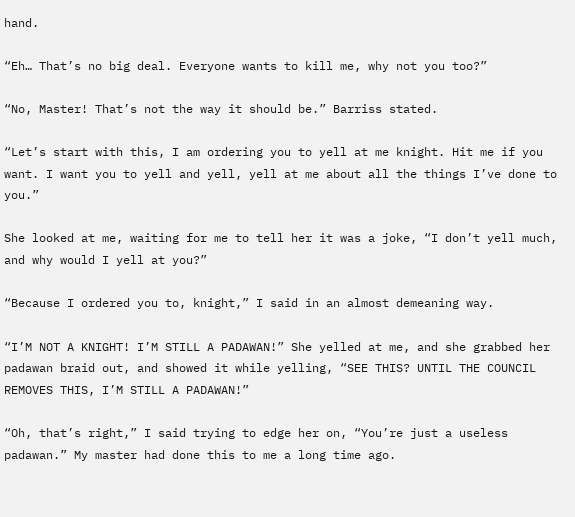hand.

“Eh… That’s no big deal. Everyone wants to kill me, why not you too?”

“No, Master! That’s not the way it should be.” Barriss stated.

“Let’s start with this, I am ordering you to yell at me knight. Hit me if you want. I want you to yell and yell, yell at me about all the things I’ve done to you.”

She looked at me, waiting for me to tell her it was a joke, “I don’t yell much, and why would I yell at you?”

“Because I ordered you to, knight,” I said in an almost demeaning way.

“I’M NOT A KNIGHT! I’M STILL A PADAWAN!” She yelled at me, and she grabbed her padawan braid out, and showed it while yelling, “SEE THIS? UNTIL THE COUNCIL REMOVES THIS, I’M STILL A PADAWAN!”

“Oh, that’s right,” I said trying to edge her on, “You’re just a useless padawan.” My master had done this to me a long time ago.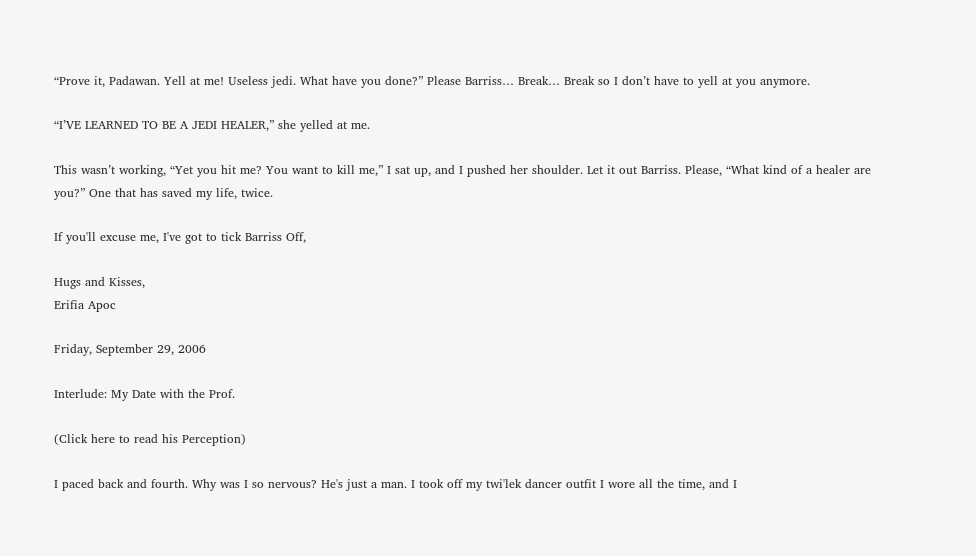“Prove it, Padawan. Yell at me! Useless jedi. What have you done?” Please Barriss… Break… Break so I don’t have to yell at you anymore.

“I’VE LEARNED TO BE A JEDI HEALER,” she yelled at me.

This wasn’t working, “Yet you hit me? You want to kill me,” I sat up, and I pushed her shoulder. Let it out Barriss. Please, “What kind of a healer are you?” One that has saved my life, twice.

If you'll excuse me, I've got to tick Barriss Off,

Hugs and Kisses,
Erifia Apoc

Friday, September 29, 2006

Interlude: My Date with the Prof.

(Click here to read his Perception)

I paced back and fourth. Why was I so nervous? He's just a man. I took off my twi'lek dancer outfit I wore all the time, and I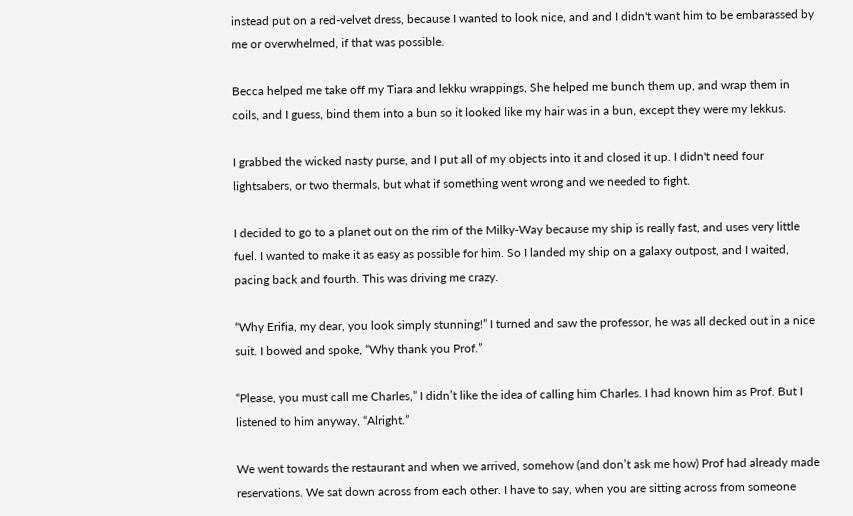instead put on a red-velvet dress, because I wanted to look nice, and and I didn't want him to be embarassed by me or overwhelmed, if that was possible.

Becca helped me take off my Tiara and lekku wrappings, She helped me bunch them up, and wrap them in coils, and I guess, bind them into a bun so it looked like my hair was in a bun, except they were my lekkus.

I grabbed the wicked nasty purse, and I put all of my objects into it and closed it up. I didn't need four lightsabers, or two thermals, but what if something went wrong and we needed to fight.

I decided to go to a planet out on the rim of the Milky-Way because my ship is really fast, and uses very little fuel. I wanted to make it as easy as possible for him. So I landed my ship on a galaxy outpost, and I waited, pacing back and fourth. This was driving me crazy.

“Why Erifia, my dear, you look simply stunning!” I turned and saw the professor, he was all decked out in a nice suit. I bowed and spoke, “Why thank you Prof.”

“Please, you must call me Charles,” I didn’t like the idea of calling him Charles. I had known him as Prof. But I listened to him anyway, “Alright.”

We went towards the restaurant and when we arrived, somehow (and don’t ask me how) Prof had already made reservations. We sat down across from each other. I have to say, when you are sitting across from someone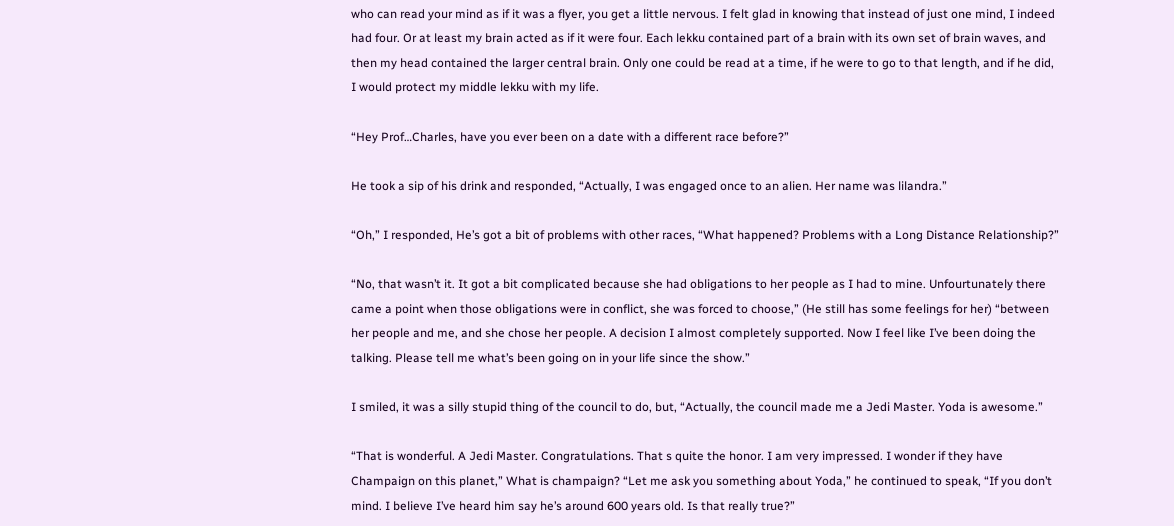who can read your mind as if it was a flyer, you get a little nervous. I felt glad in knowing that instead of just one mind, I indeed had four. Or at least my brain acted as if it were four. Each lekku contained part of a brain with its own set of brain waves, and then my head contained the larger central brain. Only one could be read at a time, if he were to go to that length, and if he did, I would protect my middle lekku with my life.

“Hey Prof…Charles, have you ever been on a date with a different race before?”

He took a sip of his drink and responded, “Actually, I was engaged once to an alien. Her name was lilandra.”

“Oh,” I responded, He’s got a bit of problems with other races, “What happened? Problems with a Long Distance Relationship?”

“No, that wasn’t it. It got a bit complicated because she had obligations to her people as I had to mine. Unfourtunately there came a point when those obligations were in conflict, she was forced to choose,” (He still has some feelings for her) “between her people and me, and she chose her people. A decision I almost completely supported. Now I feel like I’ve been doing the talking. Please tell me what’s been going on in your life since the show.”

I smiled, it was a silly stupid thing of the council to do, but, “Actually, the council made me a Jedi Master. Yoda is awesome.”

“That is wonderful. A Jedi Master. Congratulations. That s quite the honor. I am very impressed. I wonder if they have Champaign on this planet,” What is champaign? “Let me ask you something about Yoda,” he continued to speak, “If you don’t mind. I believe I’ve heard him say he’s around 600 years old. Is that really true?”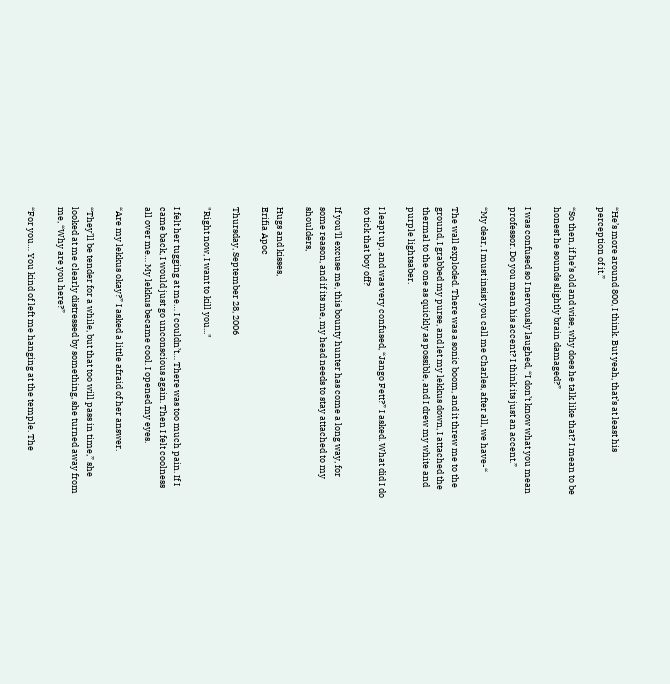“He’s more around 800, I think. But yeah, that’s at least his perception of it.”

“So then, if he’s old and wise, why does he talk like that? I mean to be honest he sounds slightly brain damaged?”

I was confused so I nervously laughed, “I don’t know what you mean professor. Do you mean his accent? I think its just an accent.”

“My dear, I must insist you call me Charles, after all, we have-“

The wall exploded. There was a sonic boom, and it threw me to the ground, I grabbed my purse, and let my lekkus down, I attached the thermal to the one as quickly as possible, and I drew my white and purple lightsaber.

I leapt up, and was very confused, “Jango Fett?” I asked. What did I do to tick that boy off?

If you'll excuse me, this bounty hunter has come a long way, for some reason, and if its me, my head needs to stay attached to my shoulders,

Hugs and kisses,
Erifia Apoc

Thursday, September 28, 2006

"Right now, I want to kill you..."

I felt her tugging at me… I couldn’t… There was too much pain. If I came back, I would just go unconscious again. Then I felt coolness all over me… My lekkus became cool. I opened my eyes.

“Are my lekkus okay?” I asked a little afraid of her answer.

“They’ll be tender for a while, but that too will pass in time,” she looked at me clearly distressed by something, she turned away from me, “Why are you here?”

“For you… You kind of left me hanging at the temple. The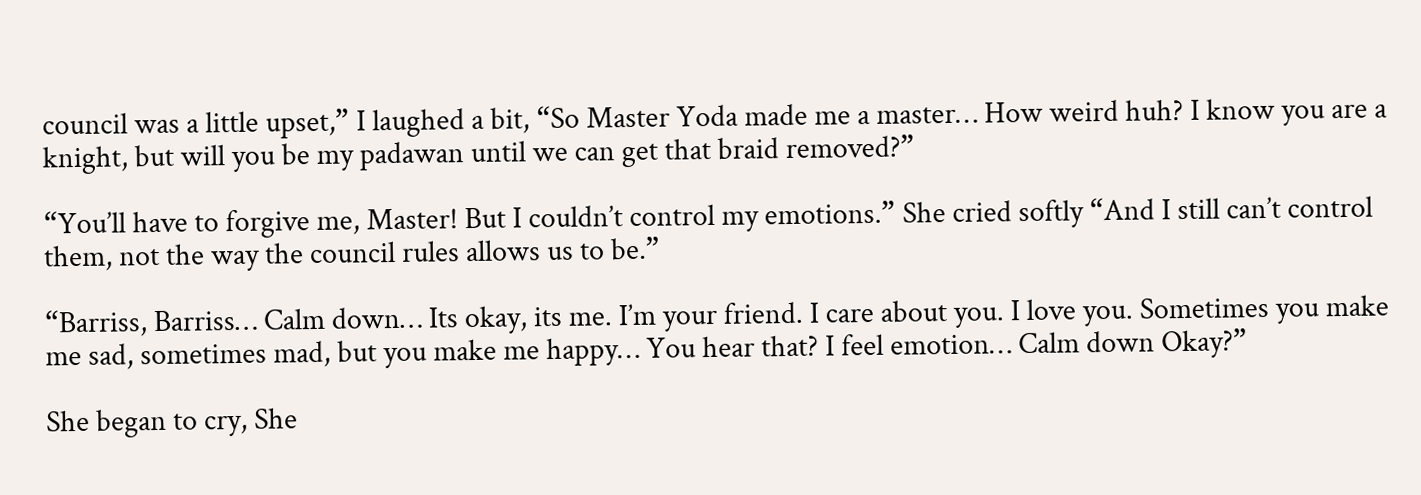council was a little upset,” I laughed a bit, “So Master Yoda made me a master… How weird huh? I know you are a knight, but will you be my padawan until we can get that braid removed?”

“You’ll have to forgive me, Master! But I couldn’t control my emotions.” She cried softly “And I still can’t control them, not the way the council rules allows us to be.”

“Barriss, Barriss… Calm down… Its okay, its me. I’m your friend. I care about you. I love you. Sometimes you make me sad, sometimes mad, but you make me happy… You hear that? I feel emotion… Calm down Okay?”

She began to cry, She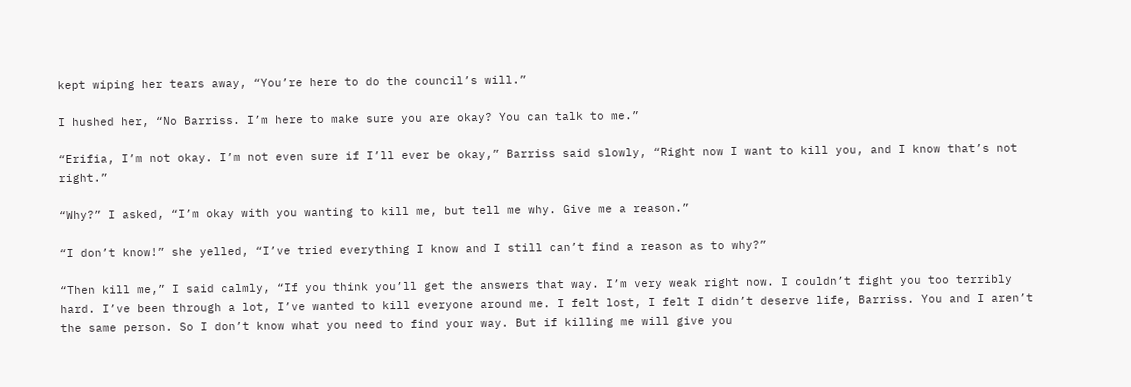kept wiping her tears away, “You’re here to do the council’s will.”

I hushed her, “No Barriss. I’m here to make sure you are okay? You can talk to me.”

“Erifia, I’m not okay. I’m not even sure if I’ll ever be okay,” Barriss said slowly, “Right now I want to kill you, and I know that’s not right.”

“Why?” I asked, “I’m okay with you wanting to kill me, but tell me why. Give me a reason.”

“I don’t know!” she yelled, “I’ve tried everything I know and I still can’t find a reason as to why?”

“Then kill me,” I said calmly, “If you think you’ll get the answers that way. I’m very weak right now. I couldn’t fight you too terribly hard. I’ve been through a lot, I’ve wanted to kill everyone around me. I felt lost, I felt I didn’t deserve life, Barriss. You and I aren’t the same person. So I don’t know what you need to find your way. But if killing me will give you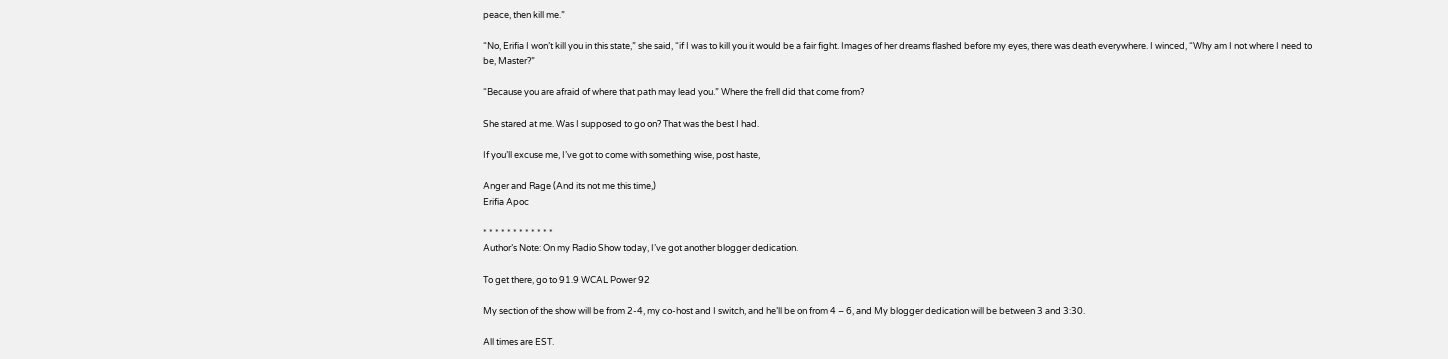peace, then kill me.”

“No, Erifia I won’t kill you in this state,” she said, “if I was to kill you it would be a fair fight. Images of her dreams flashed before my eyes, there was death everywhere. I winced, “Why am I not where I need to be, Master?”

“Because you are afraid of where that path may lead you.” Where the frell did that come from?

She stared at me. Was I supposed to go on? That was the best I had.

If you’ll excuse me, I’ve got to come with something wise, post haste,

Anger and Rage (And its not me this time,)
Erifia Apoc

* * * * * * * * * * * *
Author’s Note: On my Radio Show today, I’ve got another blogger dedication.

To get there, go to 91.9 WCAL Power 92

My section of the show will be from 2-4, my co-host and I switch, and he’ll be on from 4 – 6, and My blogger dedication will be between 3 and 3:30.

All times are EST.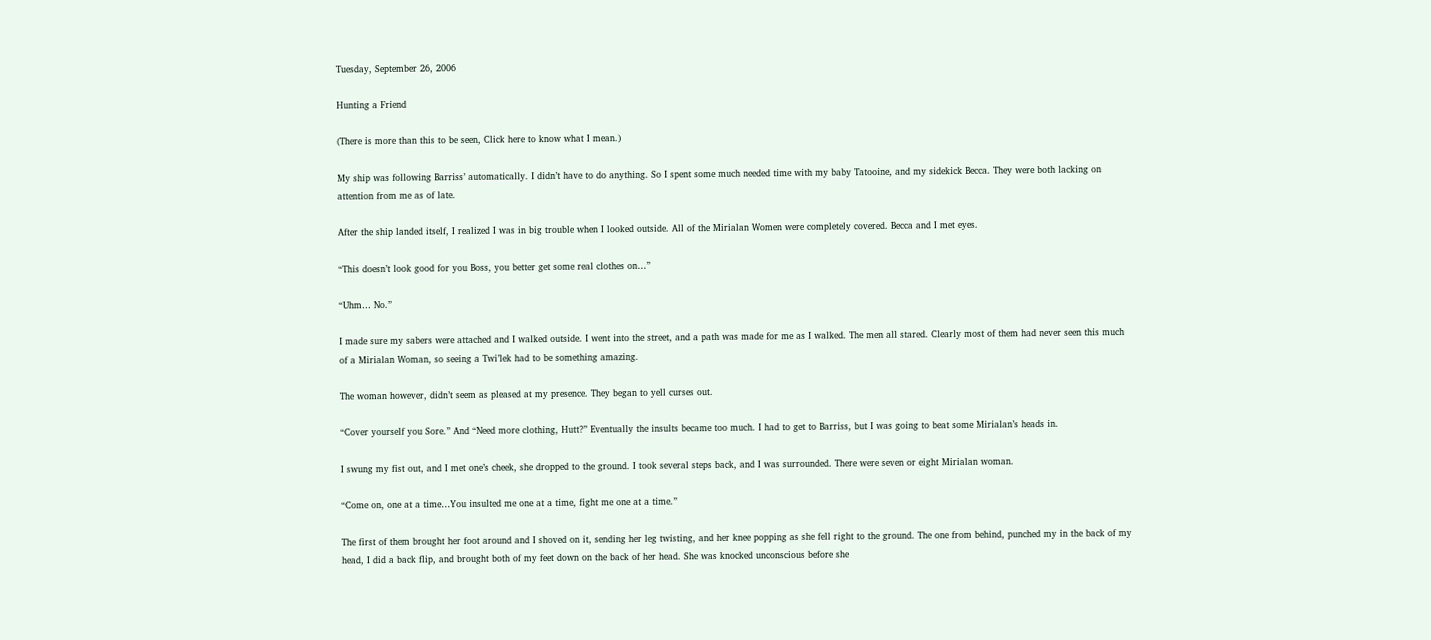Tuesday, September 26, 2006

Hunting a Friend

(There is more than this to be seen, Click here to know what I mean.)

My ship was following Barriss’ automatically. I didn’t have to do anything. So I spent some much needed time with my baby Tatooine, and my sidekick Becca. They were both lacking on attention from me as of late.

After the ship landed itself, I realized I was in big trouble when I looked outside. All of the Mirialan Women were completely covered. Becca and I met eyes.

“This doesn’t look good for you Boss, you better get some real clothes on…”

“Uhm… No.”

I made sure my sabers were attached and I walked outside. I went into the street, and a path was made for me as I walked. The men all stared. Clearly most of them had never seen this much of a Mirialan Woman, so seeing a Twi’lek had to be something amazing.

The woman however, didn’t seem as pleased at my presence. They began to yell curses out.

“Cover yourself you Sore.” And “Need more clothing, Hutt?” Eventually the insults became too much. I had to get to Barriss, but I was going to beat some Mirialan’s heads in.

I swung my fist out, and I met one’s cheek, she dropped to the ground. I took several steps back, and I was surrounded. There were seven or eight Mirialan woman.

“Come on, one at a time…You insulted me one at a time, fight me one at a time.”

The first of them brought her foot around and I shoved on it, sending her leg twisting, and her knee popping as she fell right to the ground. The one from behind, punched my in the back of my head, I did a back flip, and brought both of my feet down on the back of her head. She was knocked unconscious before she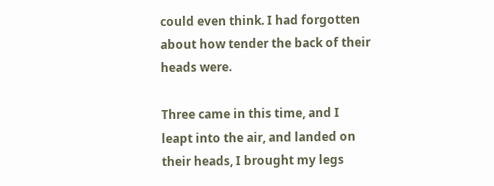could even think. I had forgotten about how tender the back of their heads were.

Three came in this time, and I leapt into the air, and landed on their heads, I brought my legs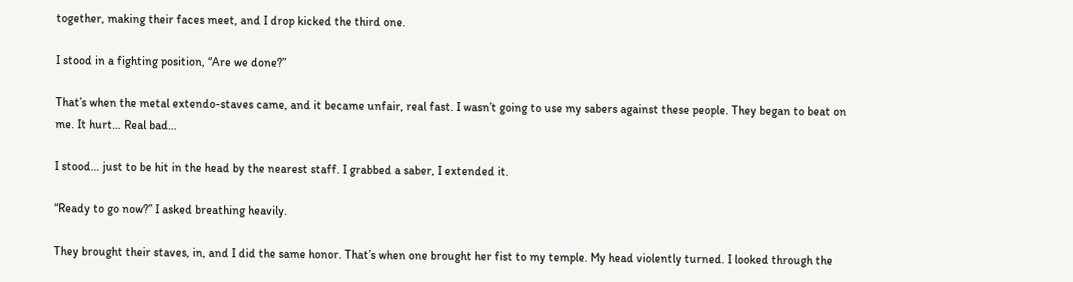together, making their faces meet, and I drop kicked the third one.

I stood in a fighting position, “Are we done?”

That’s when the metal extendo-staves came, and it became unfair, real fast. I wasn’t going to use my sabers against these people. They began to beat on me. It hurt… Real bad…

I stood… just to be hit in the head by the nearest staff. I grabbed a saber, I extended it.

“Ready to go now?” I asked breathing heavily.

They brought their staves, in, and I did the same honor. That’s when one brought her fist to my temple. My head violently turned. I looked through the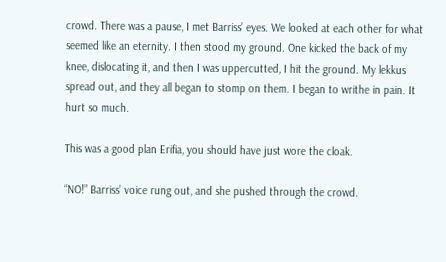crowd. There was a pause, I met Barriss’ eyes. We looked at each other for what seemed like an eternity. I then stood my ground. One kicked the back of my knee, dislocating it, and then I was uppercutted, I hit the ground. My lekkus spread out, and they all began to stomp on them. I began to writhe in pain. It hurt so much.

This was a good plan Erifia, you should have just wore the cloak.

“NO!” Barriss’ voice rung out, and she pushed through the crowd.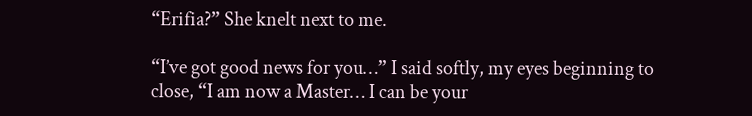“Erifia?” She knelt next to me.

“I’ve got good news for you…” I said softly, my eyes beginning to close, “I am now a Master… I can be your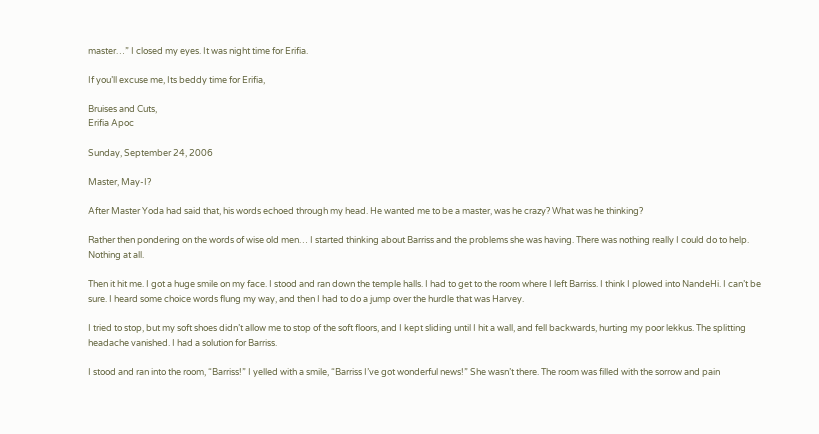master…” I closed my eyes. It was night time for Erifia.

If you’ll excuse me, Its beddy time for Erifia,

Bruises and Cuts,
Erifia Apoc

Sunday, September 24, 2006

Master, May-I?

After Master Yoda had said that, his words echoed through my head. He wanted me to be a master, was he crazy? What was he thinking?

Rather then pondering on the words of wise old men… I started thinking about Barriss and the problems she was having. There was nothing really I could do to help. Nothing at all.

Then it hit me. I got a huge smile on my face. I stood and ran down the temple halls. I had to get to the room where I left Barriss. I think I plowed into NandeHi. I can’t be sure. I heard some choice words flung my way, and then I had to do a jump over the hurdle that was Harvey.

I tried to stop, but my soft shoes didn’t allow me to stop of the soft floors, and I kept sliding until I hit a wall, and fell backwards, hurting my poor lekkus. The splitting headache vanished. I had a solution for Barriss.

I stood and ran into the room, “Barriss!” I yelled with a smile, “Barriss I’ve got wonderful news!” She wasn’t there. The room was filled with the sorrow and pain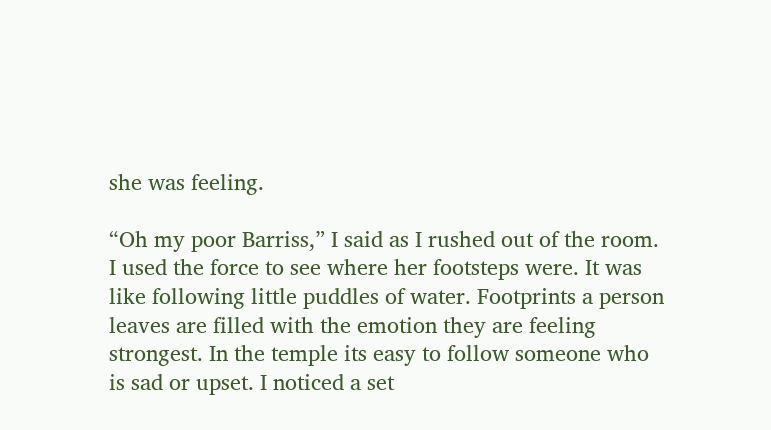she was feeling.

“Oh my poor Barriss,” I said as I rushed out of the room. I used the force to see where her footsteps were. It was like following little puddles of water. Footprints a person leaves are filled with the emotion they are feeling strongest. In the temple its easy to follow someone who is sad or upset. I noticed a set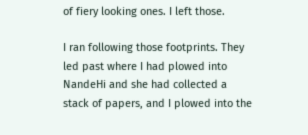of fiery looking ones. I left those.

I ran following those footprints. They led past where I had plowed into NandeHi and she had collected a stack of papers, and I plowed into the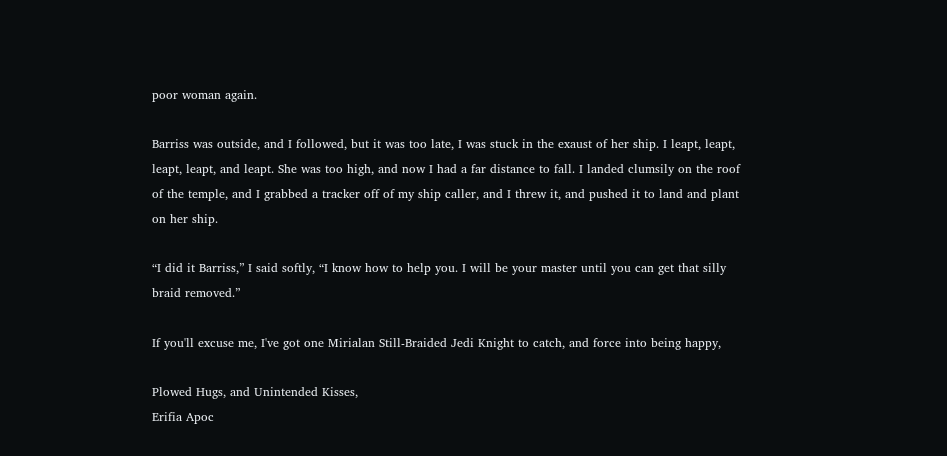poor woman again.

Barriss was outside, and I followed, but it was too late, I was stuck in the exaust of her ship. I leapt, leapt, leapt, leapt, and leapt. She was too high, and now I had a far distance to fall. I landed clumsily on the roof of the temple, and I grabbed a tracker off of my ship caller, and I threw it, and pushed it to land and plant on her ship.

“I did it Barriss,” I said softly, “I know how to help you. I will be your master until you can get that silly braid removed.”

If you'll excuse me, I've got one Mirialan Still-Braided Jedi Knight to catch, and force into being happy,

Plowed Hugs, and Unintended Kisses,
Erifia Apoc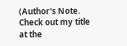(Author's Note. Check out my title at the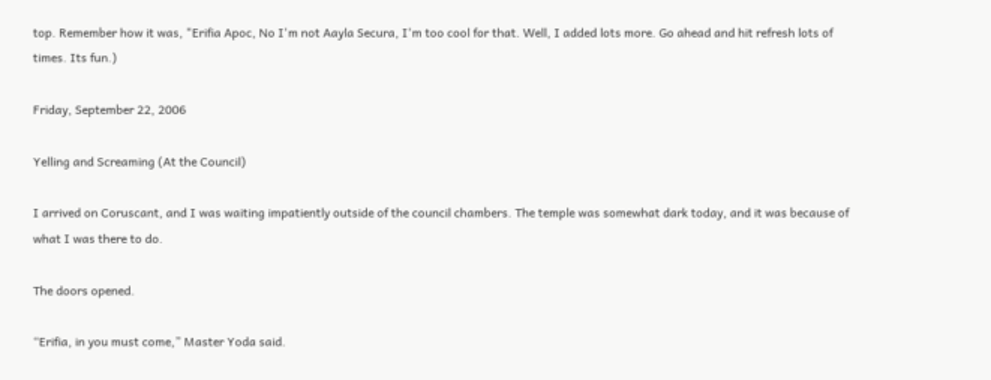top. Remember how it was, "Erifia Apoc, No I'm not Aayla Secura, I'm too cool for that. Well, I added lots more. Go ahead and hit refresh lots of times. Its fun.)

Friday, September 22, 2006

Yelling and Screaming (At the Council)

I arrived on Coruscant, and I was waiting impatiently outside of the council chambers. The temple was somewhat dark today, and it was because of what I was there to do.

The doors opened.

“Erifia, in you must come,” Master Yoda said.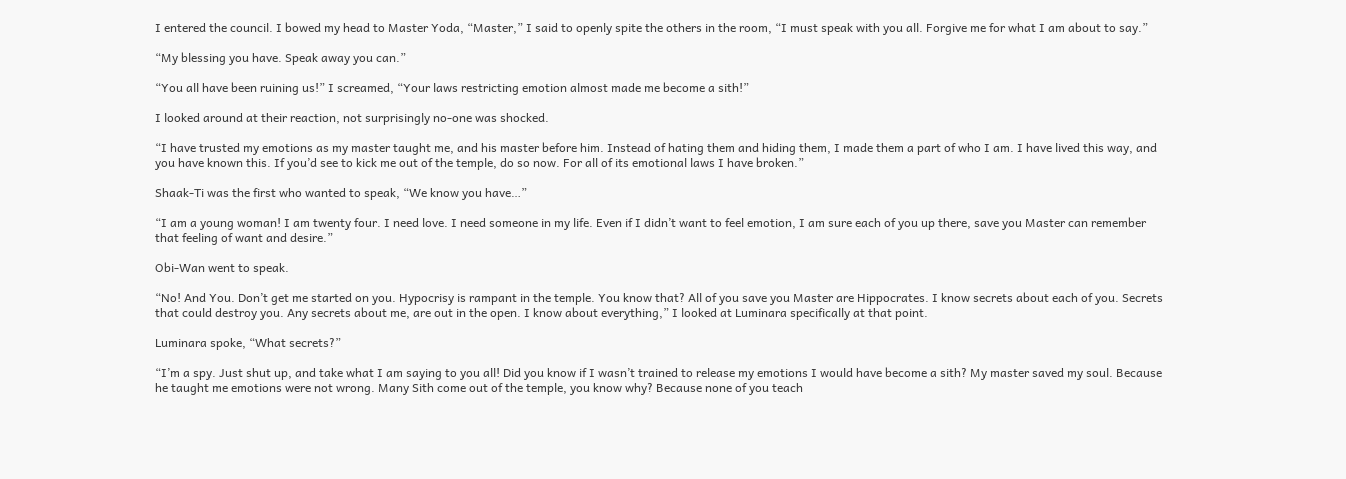I entered the council. I bowed my head to Master Yoda, “Master,” I said to openly spite the others in the room, “I must speak with you all. Forgive me for what I am about to say.”

“My blessing you have. Speak away you can.”

“You all have been ruining us!” I screamed, “Your laws restricting emotion almost made me become a sith!”

I looked around at their reaction, not surprisingly no-one was shocked.

“I have trusted my emotions as my master taught me, and his master before him. Instead of hating them and hiding them, I made them a part of who I am. I have lived this way, and you have known this. If you’d see to kick me out of the temple, do so now. For all of its emotional laws I have broken.”

Shaak-Ti was the first who wanted to speak, “We know you have…”

“I am a young woman! I am twenty four. I need love. I need someone in my life. Even if I didn’t want to feel emotion, I am sure each of you up there, save you Master can remember that feeling of want and desire.”

Obi-Wan went to speak.

“No! And You. Don’t get me started on you. Hypocrisy is rampant in the temple. You know that? All of you save you Master are Hippocrates. I know secrets about each of you. Secrets that could destroy you. Any secrets about me, are out in the open. I know about everything,” I looked at Luminara specifically at that point.

Luminara spoke, “What secrets?”

“I’m a spy. Just shut up, and take what I am saying to you all! Did you know if I wasn’t trained to release my emotions I would have become a sith? My master saved my soul. Because he taught me emotions were not wrong. Many Sith come out of the temple, you know why? Because none of you teach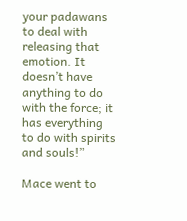your padawans to deal with releasing that emotion. It doesn’t have anything to do with the force; it has everything to do with spirits and souls!”

Mace went to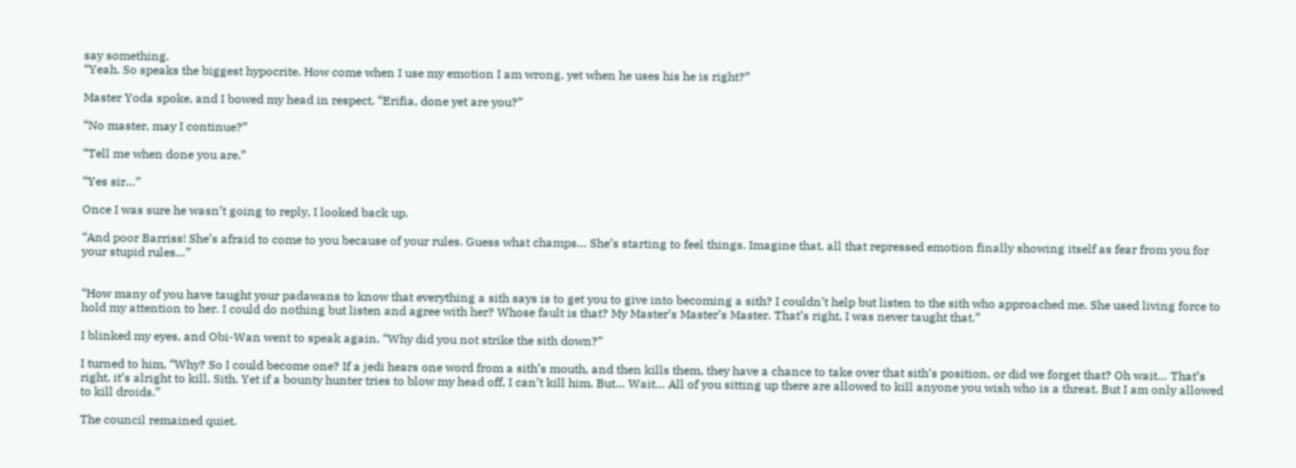say something.
“Yeah. So speaks the biggest hypocrite. How come when I use my emotion I am wrong, yet when he uses his he is right?”

Master Yoda spoke, and I bowed my head in respect, “Erifia, done yet are you?”

“No master, may I continue?”

“Tell me when done you are.”

“Yes sir…”

Once I was sure he wasn’t going to reply, I looked back up.

“And poor Barriss! She’s afraid to come to you because of your rules. Guess what champs… She’s starting to feel things. Imagine that, all that repressed emotion finally showing itself as fear from you for your stupid rules…”


“How many of you have taught your padawans to know that everything a sith says is to get you to give into becoming a sith? I couldn’t help but listen to the sith who approached me. She used living force to hold my attention to her. I could do nothing but listen and agree with her? Whose fault is that? My Master’s Master’s Master. That’s right, I was never taught that.”

I blinked my eyes, and Obi-Wan went to speak again, “Why did you not strike the sith down?”

I turned to him, “Why? So I could become one? If a jedi hears one word from a sith’s mouth, and then kills them, they have a chance to take over that sith’s position, or did we forget that? Oh wait… That’s right, it’s alright to kill, Sith. Yet if a bounty hunter tries to blow my head off, I can’t kill him. But… Wait… All of you sitting up there are allowed to kill anyone you wish who is a threat. But I am only allowed to kill droids.”

The council remained quiet.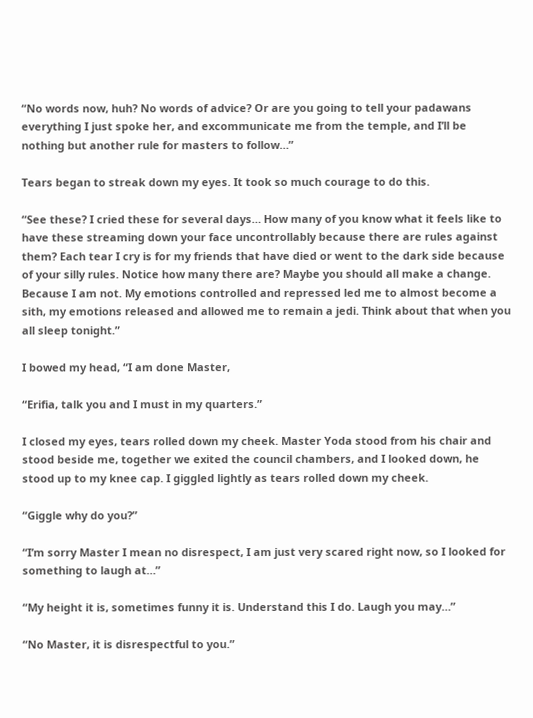“No words now, huh? No words of advice? Or are you going to tell your padawans everything I just spoke her, and excommunicate me from the temple, and I’ll be nothing but another rule for masters to follow…”

Tears began to streak down my eyes. It took so much courage to do this.

“See these? I cried these for several days… How many of you know what it feels like to have these streaming down your face uncontrollably because there are rules against them? Each tear I cry is for my friends that have died or went to the dark side because of your silly rules. Notice how many there are? Maybe you should all make a change. Because I am not. My emotions controlled and repressed led me to almost become a sith, my emotions released and allowed me to remain a jedi. Think about that when you all sleep tonight.”

I bowed my head, “I am done Master,

“Erifia, talk you and I must in my quarters.”

I closed my eyes, tears rolled down my cheek. Master Yoda stood from his chair and stood beside me, together we exited the council chambers, and I looked down, he stood up to my knee cap. I giggled lightly as tears rolled down my cheek.

“Giggle why do you?”

“I’m sorry Master I mean no disrespect, I am just very scared right now, so I looked for something to laugh at…”

“My height it is, sometimes funny it is. Understand this I do. Laugh you may…”

“No Master, it is disrespectful to you.”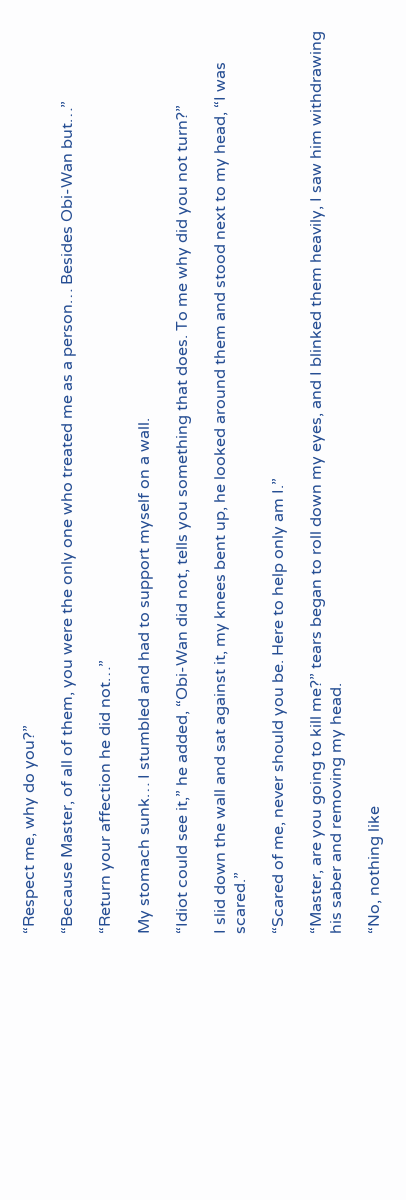“Respect me, why do you?”

“Because Master, of all of them, you were the only one who treated me as a person… Besides Obi-Wan but…”

“Return your affection he did not…”

My stomach sunk… I stumbled and had to support myself on a wall.

“Idiot could see it,” he added, “Obi-Wan did not, tells you something that does. To me why did you not turn?”

I slid down the wall and sat against it, my knees bent up, he looked around them and stood next to my head, “I was scared.”

“Scared of me, never should you be. Here to help only am I.”

“Master, are you going to kill me?” tears began to roll down my eyes, and I blinked them heavily, I saw him withdrawing his saber and removing my head.

“No, nothing like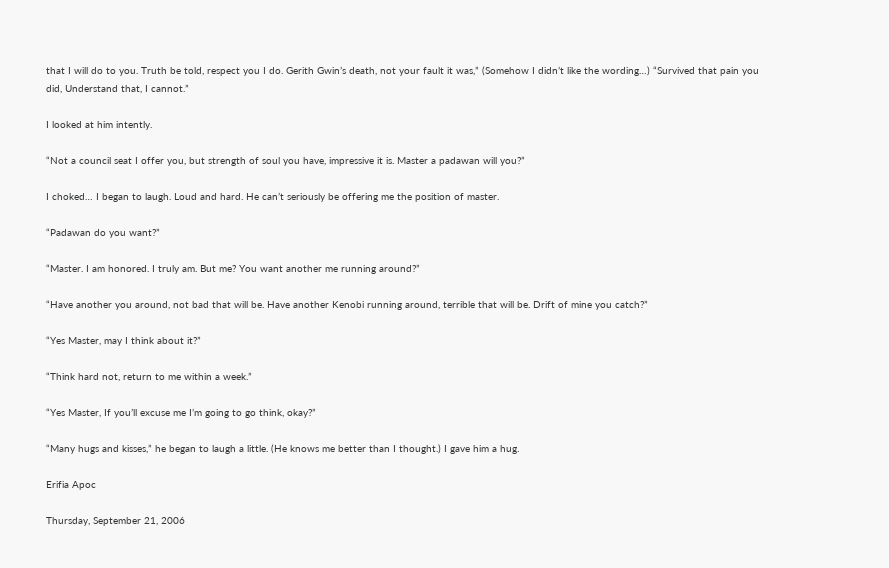that I will do to you. Truth be told, respect you I do. Gerith Gwin’s death, not your fault it was,” (Somehow I didn’t like the wording…) “Survived that pain you did, Understand that, I cannot.”

I looked at him intently.

“Not a council seat I offer you, but strength of soul you have, impressive it is. Master a padawan will you?”

I choked… I began to laugh. Loud and hard. He can’t seriously be offering me the position of master.

“Padawan do you want?”

“Master. I am honored. I truly am. But me? You want another me running around?”

“Have another you around, not bad that will be. Have another Kenobi running around, terrible that will be. Drift of mine you catch?”

“Yes Master, may I think about it?”

“Think hard not, return to me within a week.”

“Yes Master, If you’ll excuse me I’m going to go think, okay?”

“Many hugs and kisses,” he began to laugh a little. (He knows me better than I thought.) I gave him a hug.

Erifia Apoc

Thursday, September 21, 2006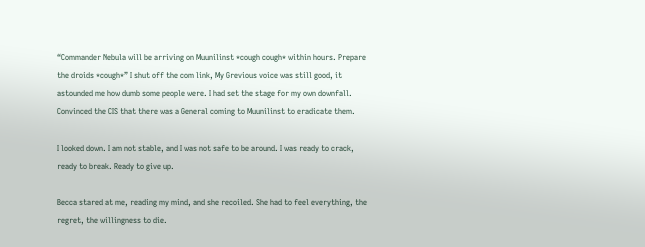“Commander Nebula will be arriving on Muunilinst *cough cough* within hours. Prepare the droids *cough*” I shut off the com link, My Grevious voice was still good, it astounded me how dumb some people were. I had set the stage for my own downfall. Convinced the CIS that there was a General coming to Muunilinst to eradicate them.

I looked down. I am not stable, and I was not safe to be around. I was ready to crack, ready to break. Ready to give up.

Becca stared at me, reading my mind, and she recoiled. She had to feel everything, the regret, the willingness to die.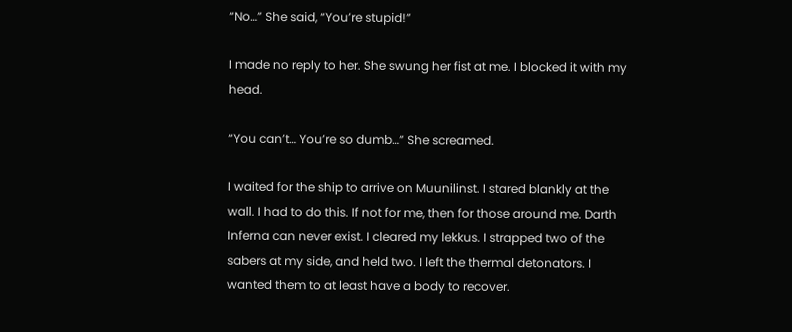“No…” She said, “You’re stupid!”

I made no reply to her. She swung her fist at me. I blocked it with my head.

“You can’t… You’re so dumb…” She screamed.

I waited for the ship to arrive on Muunilinst. I stared blankly at the wall. I had to do this. If not for me, then for those around me. Darth Inferna can never exist. I cleared my lekkus. I strapped two of the sabers at my side, and held two. I left the thermal detonators. I wanted them to at least have a body to recover.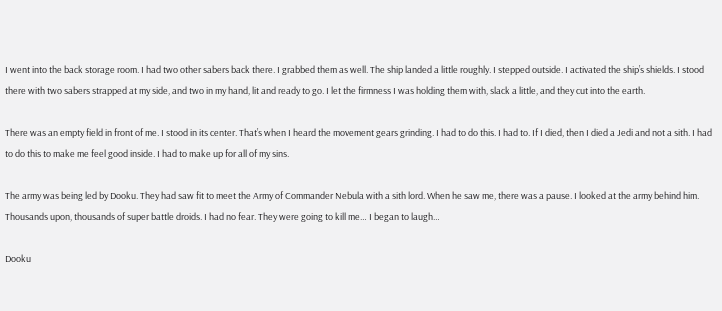I went into the back storage room. I had two other sabers back there. I grabbed them as well. The ship landed a little roughly. I stepped outside. I activated the ship’s shields. I stood there with two sabers strapped at my side, and two in my hand, lit and ready to go. I let the firmness I was holding them with, slack a little, and they cut into the earth.

There was an empty field in front of me. I stood in its center. That’s when I heard the movement gears grinding. I had to do this. I had to. If I died, then I died a Jedi and not a sith. I had to do this to make me feel good inside. I had to make up for all of my sins.

The army was being led by Dooku. They had saw fit to meet the Army of Commander Nebula with a sith lord. When he saw me, there was a pause. I looked at the army behind him. Thousands upon, thousands of super battle droids. I had no fear. They were going to kill me… I began to laugh…

Dooku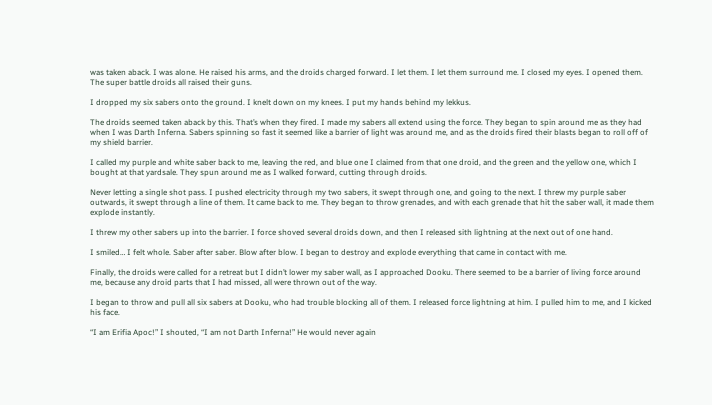was taken aback. I was alone. He raised his arms, and the droids charged forward. I let them. I let them surround me. I closed my eyes. I opened them. The super battle droids all raised their guns.

I dropped my six sabers onto the ground. I knelt down on my knees. I put my hands behind my lekkus.

The droids seemed taken aback by this. That’s when they fired. I made my sabers all extend using the force. They began to spin around me as they had when I was Darth Inferna. Sabers spinning so fast it seemed like a barrier of light was around me, and as the droids fired their blasts began to roll off of my shield barrier.

I called my purple and white saber back to me, leaving the red, and blue one I claimed from that one droid, and the green and the yellow one, which I bought at that yardsale. They spun around me as I walked forward, cutting through droids.

Never letting a single shot pass. I pushed electricity through my two sabers, it swept through one, and going to the next. I threw my purple saber outwards, it swept through a line of them. It came back to me. They began to throw grenades, and with each grenade that hit the saber wall, it made them explode instantly.

I threw my other sabers up into the barrier. I force shoved several droids down, and then I released sith lightning at the next out of one hand.

I smiled… I felt whole. Saber after saber. Blow after blow. I began to destroy and explode everything that came in contact with me.

Finally, the droids were called for a retreat but I didn’t lower my saber wall, as I approached Dooku. There seemed to be a barrier of living force around me, because any droid parts that I had missed, all were thrown out of the way.

I began to throw and pull all six sabers at Dooku, who had trouble blocking all of them. I released force lightning at him. I pulled him to me, and I kicked his face.

“I am Erifia Apoc!” I shouted, “I am not Darth Inferna!” He would never again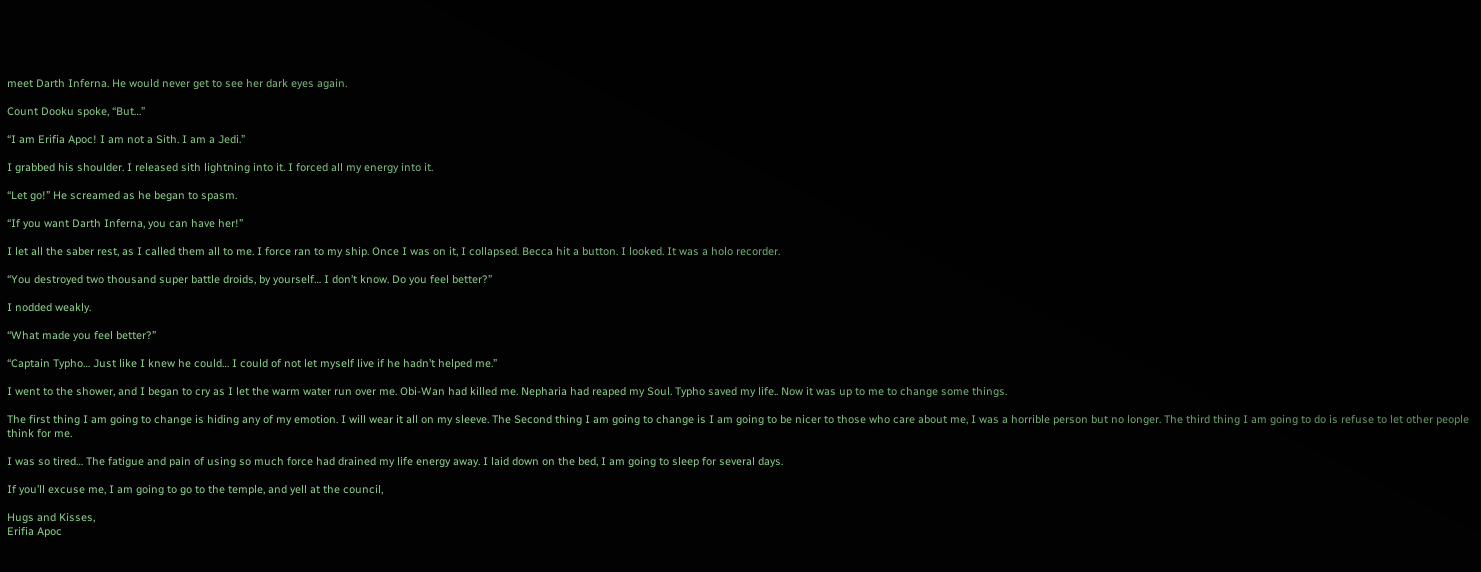meet Darth Inferna. He would never get to see her dark eyes again.

Count Dooku spoke, “But…”

“I am Erifia Apoc! I am not a Sith. I am a Jedi.”

I grabbed his shoulder. I released sith lightning into it. I forced all my energy into it.

“Let go!” He screamed as he began to spasm.

“If you want Darth Inferna, you can have her!”

I let all the saber rest, as I called them all to me. I force ran to my ship. Once I was on it, I collapsed. Becca hit a button. I looked. It was a holo recorder.

“You destroyed two thousand super battle droids, by yourself… I don’t know. Do you feel better?”

I nodded weakly.

“What made you feel better?”

“Captain Typho… Just like I knew he could… I could of not let myself live if he hadn’t helped me.”

I went to the shower, and I began to cry as I let the warm water run over me. Obi-Wan had killed me. Nepharia had reaped my Soul. Typho saved my life.. Now it was up to me to change some things.

The first thing I am going to change is hiding any of my emotion. I will wear it all on my sleeve. The Second thing I am going to change is I am going to be nicer to those who care about me, I was a horrible person but no longer. The third thing I am going to do is refuse to let other people think for me.

I was so tired… The fatigue and pain of using so much force had drained my life energy away. I laid down on the bed, I am going to sleep for several days.

If you’ll excuse me, I am going to go to the temple, and yell at the council,

Hugs and Kisses,
Erifia Apoc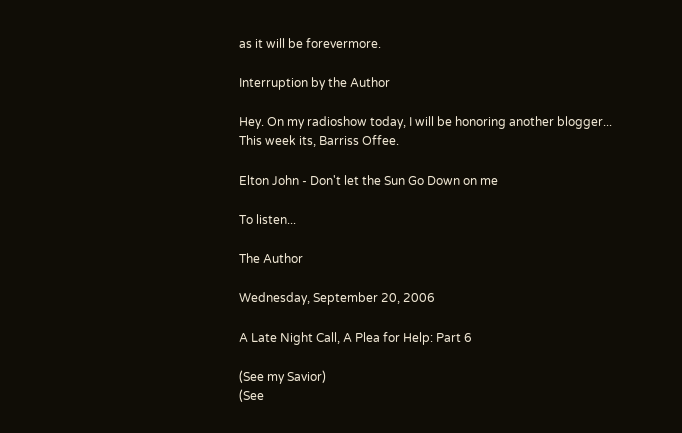as it will be forevermore.

Interruption by the Author

Hey. On my radioshow today, I will be honoring another blogger... This week its, Barriss Offee.

Elton John - Don't let the Sun Go Down on me

To listen...

The Author

Wednesday, September 20, 2006

A Late Night Call, A Plea for Help: Part 6

(See my Savior)
(See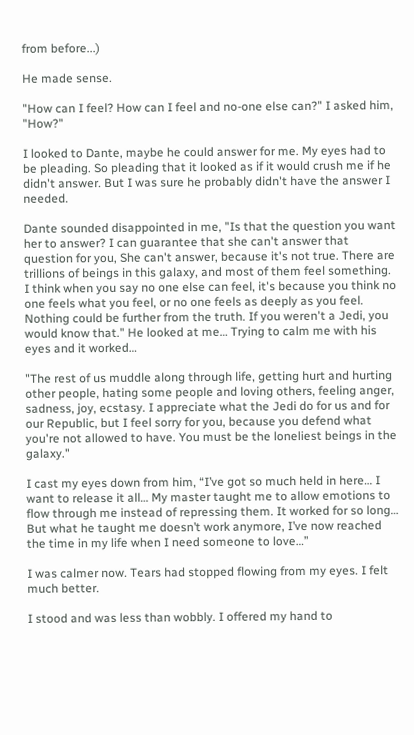from before...)

He made sense.

"How can I feel? How can I feel and no-one else can?" I asked him, "How?"

I looked to Dante, maybe he could answer for me. My eyes had to be pleading. So pleading that it looked as if it would crush me if he didn't answer. But I was sure he probably didn't have the answer I needed.

Dante sounded disappointed in me, "Is that the question you want her to answer? I can guarantee that she can't answer that question for you, She can't answer, because it's not true. There are trillions of beings in this galaxy, and most of them feel something. I think when you say no one else can feel, it's because you think no one feels what you feel, or no one feels as deeply as you feel. Nothing could be further from the truth. If you weren't a Jedi, you would know that." He looked at me… Trying to calm me with his eyes and it worked…

"The rest of us muddle along through life, getting hurt and hurting other people, hating some people and loving others, feeling anger, sadness, joy, ecstasy. I appreciate what the Jedi do for us and for our Republic, but I feel sorry for you, because you defend what you're not allowed to have. You must be the loneliest beings in the galaxy."

I cast my eyes down from him, “I’ve got so much held in here… I want to release it all… My master taught me to allow emotions to flow through me instead of repressing them. It worked for so long… But what he taught me doesn’t work anymore, I’ve now reached the time in my life when I need someone to love…”

I was calmer now. Tears had stopped flowing from my eyes. I felt much better.

I stood and was less than wobbly. I offered my hand to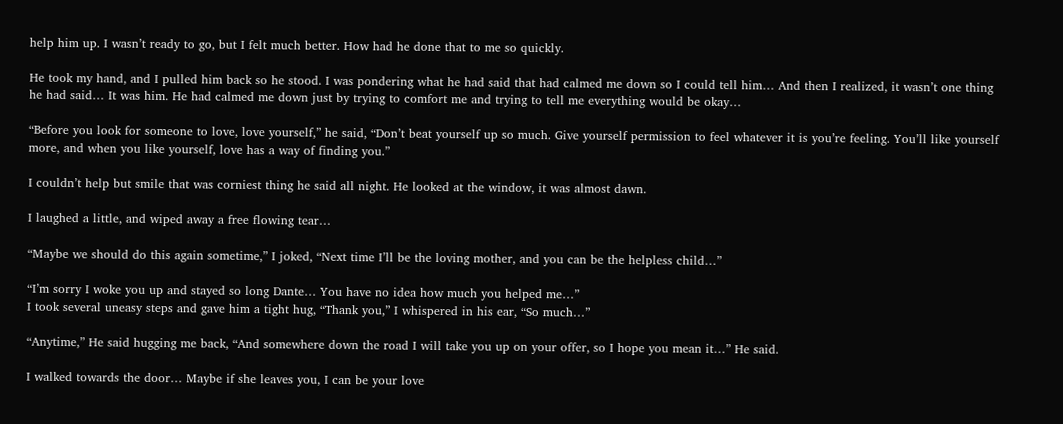help him up. I wasn’t ready to go, but I felt much better. How had he done that to me so quickly.

He took my hand, and I pulled him back so he stood. I was pondering what he had said that had calmed me down so I could tell him… And then I realized, it wasn’t one thing he had said… It was him. He had calmed me down just by trying to comfort me and trying to tell me everything would be okay…

“Before you look for someone to love, love yourself,” he said, “Don’t beat yourself up so much. Give yourself permission to feel whatever it is you’re feeling. You’ll like yourself more, and when you like yourself, love has a way of finding you.”

I couldn’t help but smile that was corniest thing he said all night. He looked at the window, it was almost dawn.

I laughed a little, and wiped away a free flowing tear…

“Maybe we should do this again sometime,” I joked, “Next time I’ll be the loving mother, and you can be the helpless child…”

“I’m sorry I woke you up and stayed so long Dante… You have no idea how much you helped me…”
I took several uneasy steps and gave him a tight hug, “Thank you,” I whispered in his ear, “So much…”

“Anytime,” He said hugging me back, “And somewhere down the road I will take you up on your offer, so I hope you mean it…” He said.

I walked towards the door… Maybe if she leaves you, I can be your love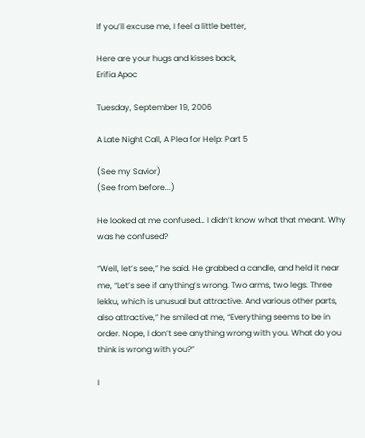If you’ll excuse me, I feel a little better,

Here are your hugs and kisses back,
Erifia Apoc

Tuesday, September 19, 2006

A Late Night Call, A Plea for Help: Part 5

(See my Savior)
(See from before...)

He looked at me confused… I didn’t know what that meant. Why was he confused?

“Well, let’s see,” he said. He grabbed a candle, and held it near me, “Let’s see if anything’s wrong. Two arms, two legs. Three lekku, which is unusual but attractive. And various other parts, also attractive,” he smiled at me, “Everything seems to be in order. Nope, I don’t see anything wrong with you. What do you think is wrong with you?”

I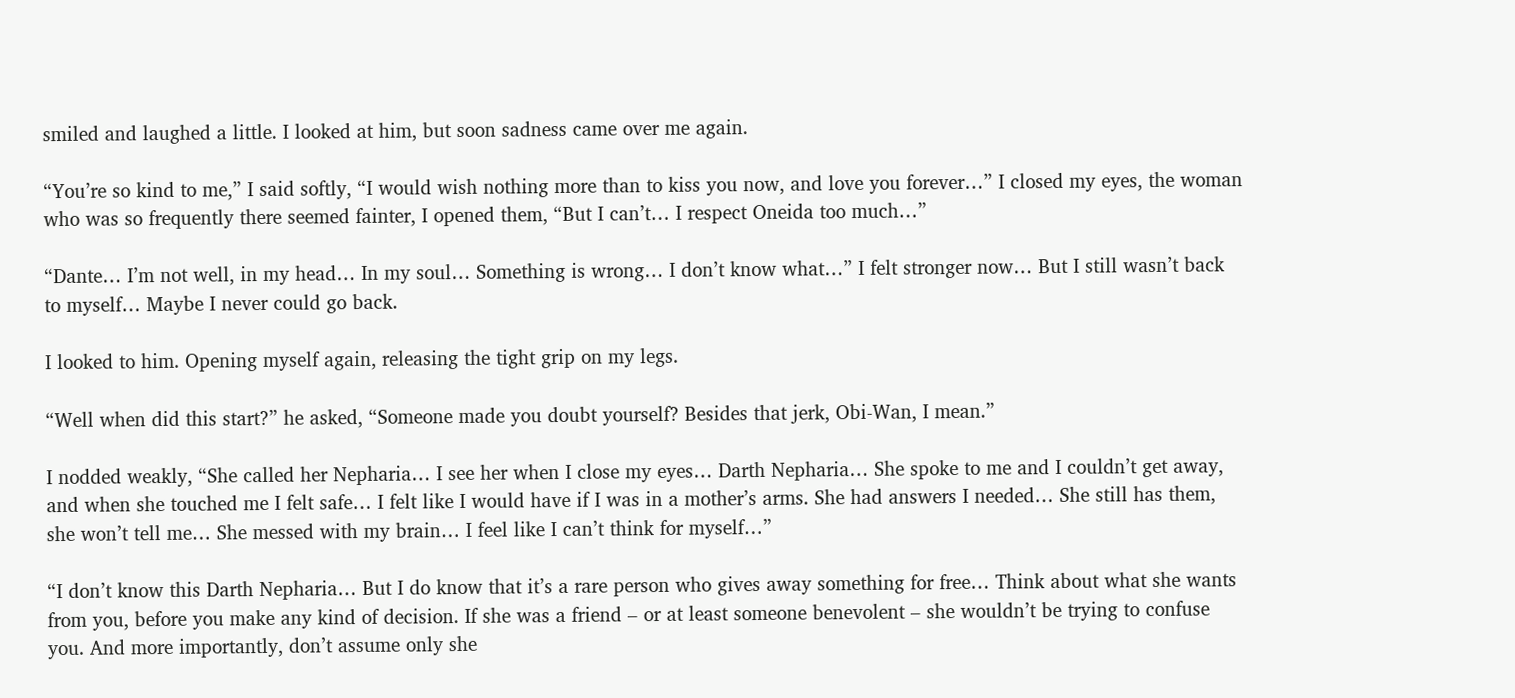smiled and laughed a little. I looked at him, but soon sadness came over me again.

“You’re so kind to me,” I said softly, “I would wish nothing more than to kiss you now, and love you forever…” I closed my eyes, the woman who was so frequently there seemed fainter, I opened them, “But I can’t… I respect Oneida too much…”

“Dante… I’m not well, in my head… In my soul… Something is wrong… I don’t know what…” I felt stronger now… But I still wasn’t back to myself… Maybe I never could go back.

I looked to him. Opening myself again, releasing the tight grip on my legs.

“Well when did this start?” he asked, “Someone made you doubt yourself? Besides that jerk, Obi-Wan, I mean.”

I nodded weakly, “She called her Nepharia… I see her when I close my eyes… Darth Nepharia… She spoke to me and I couldn’t get away, and when she touched me I felt safe… I felt like I would have if I was in a mother’s arms. She had answers I needed… She still has them, she won’t tell me… She messed with my brain… I feel like I can’t think for myself…”

“I don’t know this Darth Nepharia… But I do know that it’s a rare person who gives away something for free… Think about what she wants from you, before you make any kind of decision. If she was a friend – or at least someone benevolent – she wouldn’t be trying to confuse you. And more importantly, don’t assume only she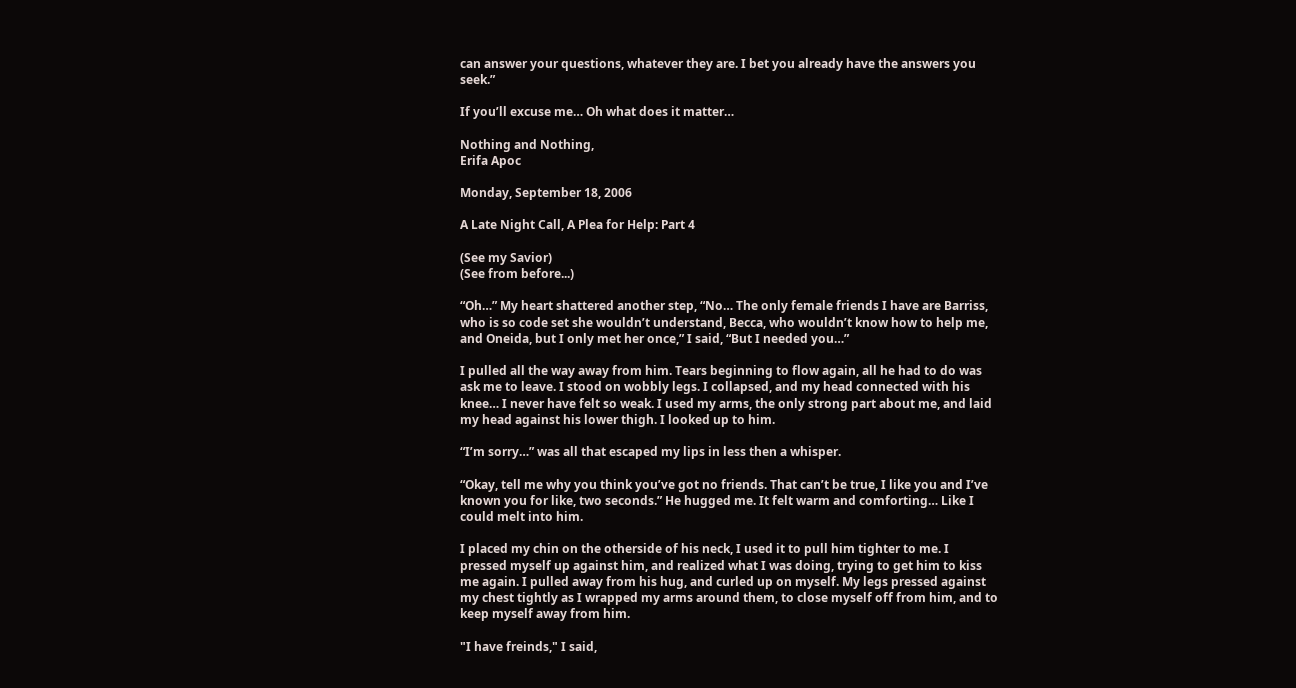can answer your questions, whatever they are. I bet you already have the answers you seek.”

If you’ll excuse me… Oh what does it matter…

Nothing and Nothing,
Erifa Apoc

Monday, September 18, 2006

A Late Night Call, A Plea for Help: Part 4

(See my Savior)
(See from before...)

“Oh…” My heart shattered another step, “No… The only female friends I have are Barriss, who is so code set she wouldn’t understand, Becca, who wouldn’t know how to help me, and Oneida, but I only met her once,” I said, “But I needed you…”

I pulled all the way away from him. Tears beginning to flow again, all he had to do was ask me to leave. I stood on wobbly legs. I collapsed, and my head connected with his knee… I never have felt so weak. I used my arms, the only strong part about me, and laid my head against his lower thigh. I looked up to him.

“I’m sorry…” was all that escaped my lips in less then a whisper.

“Okay, tell me why you think you’ve got no friends. That can’t be true, I like you and I’ve known you for like, two seconds.” He hugged me. It felt warm and comforting… Like I could melt into him.

I placed my chin on the otherside of his neck, I used it to pull him tighter to me. I pressed myself up against him, and realized what I was doing, trying to get him to kiss me again. I pulled away from his hug, and curled up on myself. My legs pressed against my chest tightly as I wrapped my arms around them, to close myself off from him, and to keep myself away from him.

"I have freinds," I said,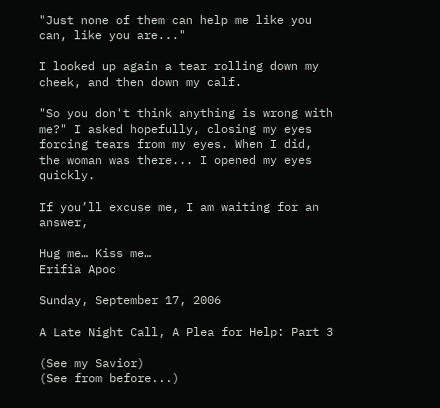"Just none of them can help me like you can, like you are..."

I looked up again a tear rolling down my cheek, and then down my calf.

"So you don't think anything is wrong with me?" I asked hopefully, closing my eyes forcing tears from my eyes. When I did, the woman was there... I opened my eyes quickly.

If you’ll excuse me, I am waiting for an answer,

Hug me… Kiss me…
Erifia Apoc

Sunday, September 17, 2006

A Late Night Call, A Plea for Help: Part 3

(See my Savior)
(See from before...)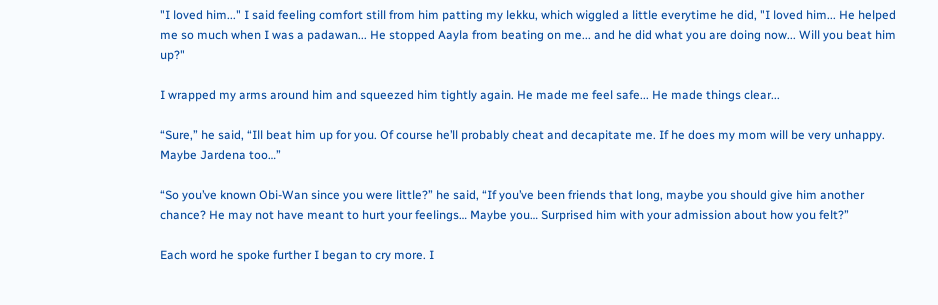"I loved him..." I said feeling comfort still from him patting my lekku, which wiggled a little everytime he did, "I loved him... He helped me so much when I was a padawan... He stopped Aayla from beating on me... and he did what you are doing now... Will you beat him up?"

I wrapped my arms around him and squeezed him tightly again. He made me feel safe... He made things clear...

“Sure,” he said, “Ill beat him up for you. Of course he’ll probably cheat and decapitate me. If he does my mom will be very unhappy. Maybe Jardena too…”

“So you’ve known Obi-Wan since you were little?” he said, “If you’ve been friends that long, maybe you should give him another chance? He may not have meant to hurt your feelings… Maybe you… Surprised him with your admission about how you felt?”

Each word he spoke further I began to cry more. I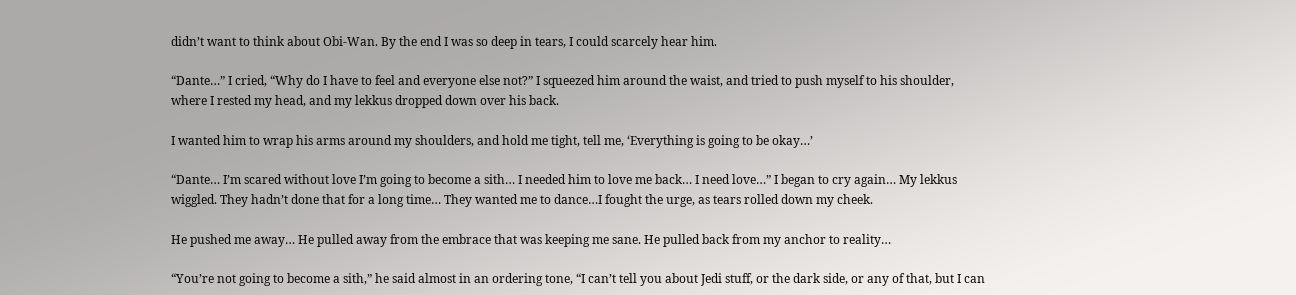didn’t want to think about Obi-Wan. By the end I was so deep in tears, I could scarcely hear him.

“Dante…” I cried, “Why do I have to feel and everyone else not?” I squeezed him around the waist, and tried to push myself to his shoulder, where I rested my head, and my lekkus dropped down over his back.

I wanted him to wrap his arms around my shoulders, and hold me tight, tell me, ‘Everything is going to be okay…’

“Dante… I’m scared without love I’m going to become a sith… I needed him to love me back… I need love…” I began to cry again… My lekkus wiggled. They hadn’t done that for a long time… They wanted me to dance…I fought the urge, as tears rolled down my cheek.

He pushed me away… He pulled away from the embrace that was keeping me sane. He pulled back from my anchor to reality…

“You’re not going to become a sith,” he said almost in an ordering tone, “I can’t tell you about Jedi stuff, or the dark side, or any of that, but I can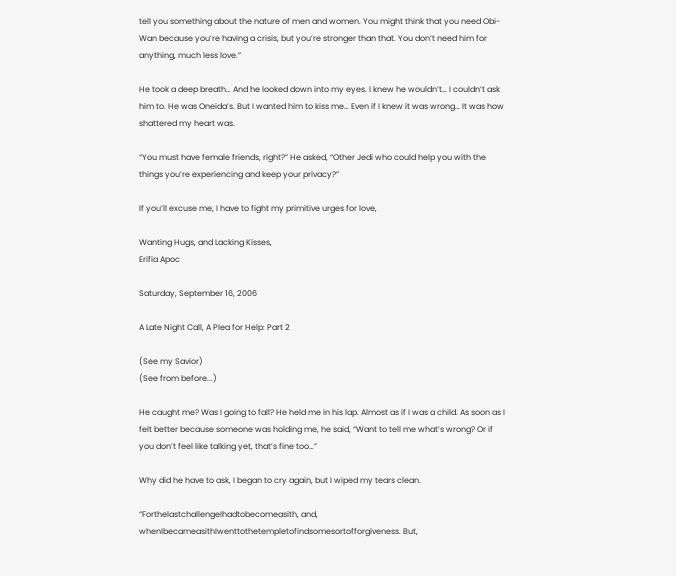tell you something about the nature of men and women. You might think that you need Obi-Wan because you’re having a crisis, but you’re stronger than that. You don’t need him for anything, much less love.”

He took a deep breath… And he looked down into my eyes. I knew he wouldn’t… I couldn’t ask him to. He was Oneida’s. But I wanted him to kiss me… Even if I knew it was wrong… It was how shattered my heart was.

“You must have female friends, right?” He asked, “Other Jedi who could help you with the things you’re experiencing and keep your privacy?”

If you’ll excuse me, I have to fight my primitive urges for love,

Wanting Hugs, and Lacking Kisses,
Erifia Apoc

Saturday, September 16, 2006

A Late Night Call, A Plea for Help: Part 2

(See my Savior)
(See from before...)

He caught me? Was I going to fall? He held me in his lap. Almost as if I was a child. As soon as I felt better because someone was holding me, he said, “Want to tell me what’s wrong? Or if you don’t feel like talking yet, that’s fine too…”

Why did he have to ask, I began to cry again, but I wiped my tears clean.

“ForthelastchallengeIhadtobecomeasith, and, whenIbecameasithIwenttothetempletofindsomesortofforgiveness. But,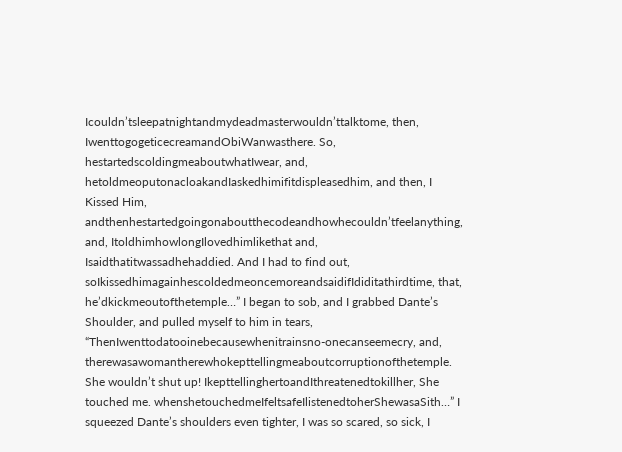Icouldn’tsleepatnightandmydeadmasterwouldn’ttalktome, then, IwenttogogeticecreamandObiWanwasthere. So, hestartedscoldingmeaboutwhatIwear, and, hetoldmeoputonacloakandIaskedhimifitdispleasedhim, and then, I Kissed Him, andthenhestartedgoingonaboutthecodeandhowhecouldn’tfeelanything, and, ItoldhimhowlongIlovedhimlikethat and, Isaidthatitwassadhehaddied. And I had to find out, soIkissedhimagainhescoldedmeoncemoreandsaidifIdiditathirdtime, that, he’dkickmeoutofthetemple…” I began to sob, and I grabbed Dante’s Shoulder, and pulled myself to him in tears, “ThenIwenttodatooinebecausewhenitrainsno-onecanseemecry, and, therewasawomantherewhokepttellingmeaboutcorruptionofthetemple. She wouldn’t shut up! IkepttellinghertoandIthreatenedtokillher, She touched me. whenshetouchedmeIfeltsafeIlistenedtoherShewasaSith…” I squeezed Dante’s shoulders even tighter, I was so scared, so sick, I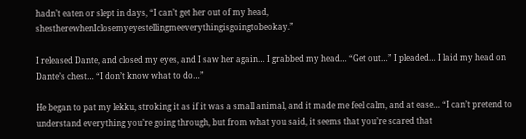hadn’t eaten or slept in days, “I can’t get her out of my head, shestherewhenIclosemyeyestellingmeeverythingisgoingtobeokay.”

I released Dante, and closed my eyes, and I saw her again… I grabbed my head… “Get out…” I pleaded… I laid my head on Dante’s chest… “I don’t know what to do…”

He began to pat my lekku, stroking it as if it was a small animal, and it made me feel calm, and at ease… “I can’t pretend to understand everything you’re going through, but from what you said, it seems that you’re scared that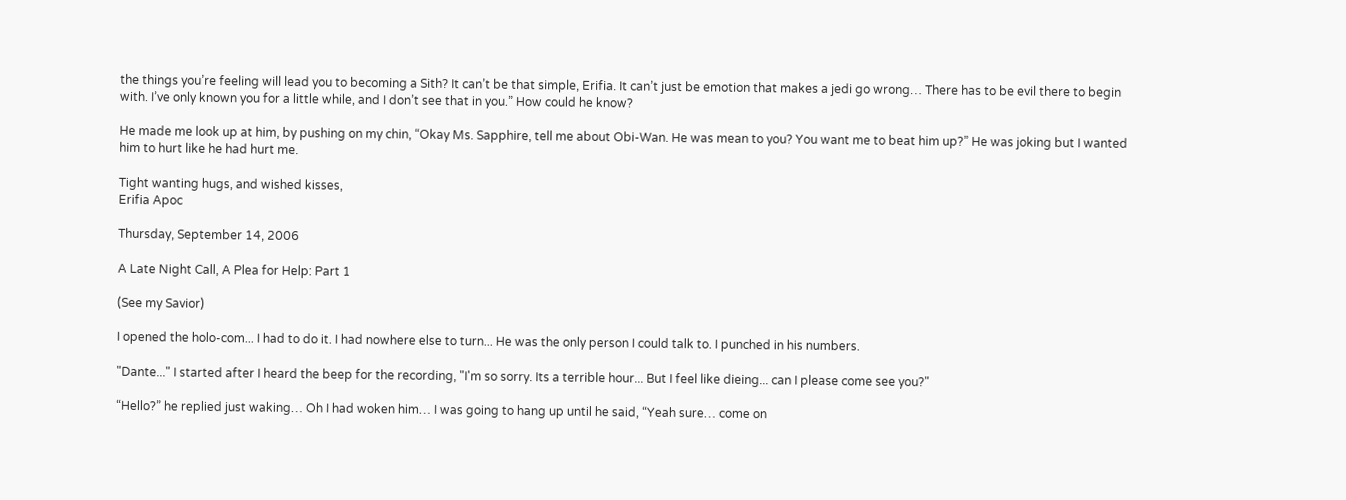the things you’re feeling will lead you to becoming a Sith? It can’t be that simple, Erifia. It can’t just be emotion that makes a jedi go wrong… There has to be evil there to begin with. I’ve only known you for a little while, and I don’t see that in you.” How could he know?

He made me look up at him, by pushing on my chin, “Okay Ms. Sapphire, tell me about Obi-Wan. He was mean to you? You want me to beat him up?” He was joking but I wanted him to hurt like he had hurt me.

Tight wanting hugs, and wished kisses,
Erifia Apoc

Thursday, September 14, 2006

A Late Night Call, A Plea for Help: Part 1

(See my Savior)

I opened the holo-com... I had to do it. I had nowhere else to turn... He was the only person I could talk to. I punched in his numbers.

"Dante..." I started after I heard the beep for the recording, "I'm so sorry. Its a terrible hour... But I feel like dieing... can I please come see you?"

“Hello?” he replied just waking… Oh I had woken him… I was going to hang up until he said, “Yeah sure… come on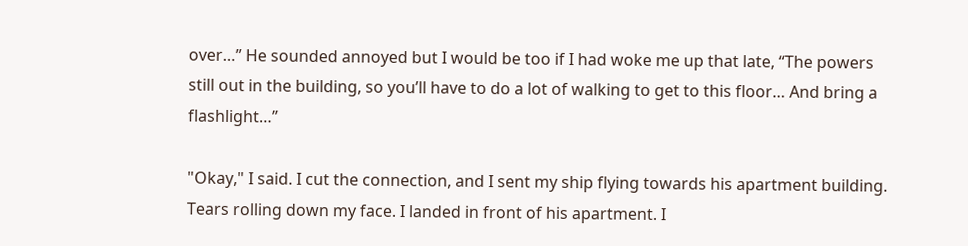over…” He sounded annoyed but I would be too if I had woke me up that late, “The powers still out in the building, so you’ll have to do a lot of walking to get to this floor… And bring a flashlight…”

"Okay," I said. I cut the connection, and I sent my ship flying towards his apartment building. Tears rolling down my face. I landed in front of his apartment. I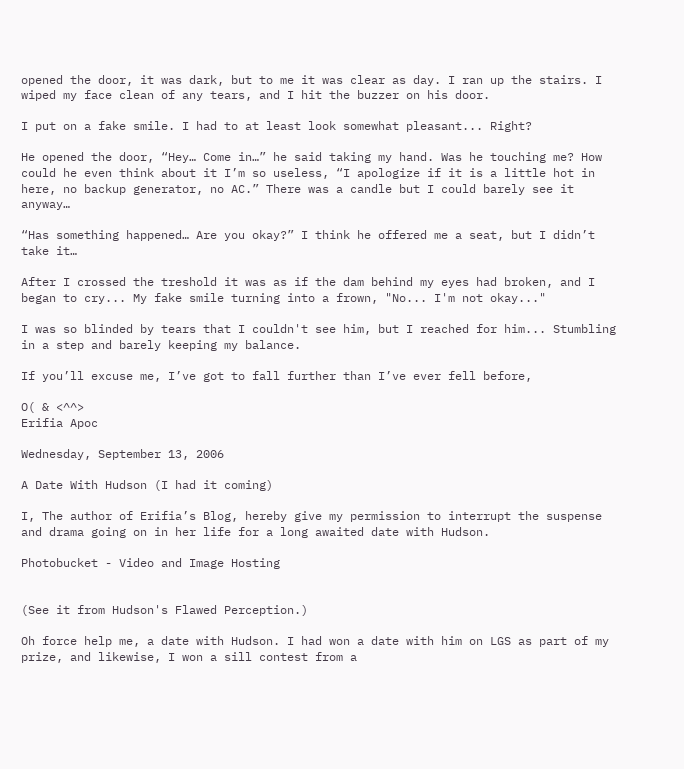opened the door, it was dark, but to me it was clear as day. I ran up the stairs. I wiped my face clean of any tears, and I hit the buzzer on his door.

I put on a fake smile. I had to at least look somewhat pleasant... Right?

He opened the door, “Hey… Come in…” he said taking my hand. Was he touching me? How could he even think about it I’m so useless, “I apologize if it is a little hot in here, no backup generator, no AC.” There was a candle but I could barely see it anyway…

“Has something happened… Are you okay?” I think he offered me a seat, but I didn’t take it…

After I crossed the treshold it was as if the dam behind my eyes had broken, and I began to cry... My fake smile turning into a frown, "No... I'm not okay..."

I was so blinded by tears that I couldn't see him, but I reached for him... Stumbling in a step and barely keeping my balance.

If you’ll excuse me, I’ve got to fall further than I’ve ever fell before,

O( & <^^>
Erifia Apoc

Wednesday, September 13, 2006

A Date With Hudson (I had it coming)

I, The author of Erifia’s Blog, hereby give my permission to interrupt the suspense and drama going on in her life for a long awaited date with Hudson.

Photobucket - Video and Image Hosting


(See it from Hudson's Flawed Perception.)

Oh force help me, a date with Hudson. I had won a date with him on LGS as part of my prize, and likewise, I won a sill contest from a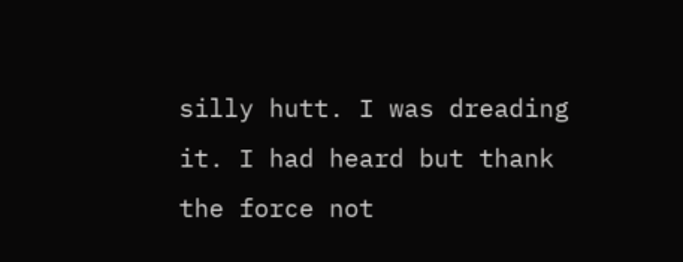silly hutt. I was dreading it. I had heard but thank the force not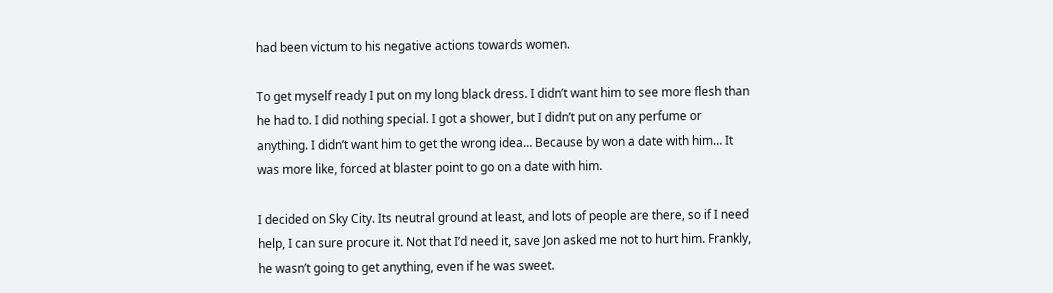had been victum to his negative actions towards women.

To get myself ready I put on my long black dress. I didn’t want him to see more flesh than he had to. I did nothing special. I got a shower, but I didn’t put on any perfume or anything. I didn’t want him to get the wrong idea… Because by won a date with him… It was more like, forced at blaster point to go on a date with him.

I decided on Sky City. Its neutral ground at least, and lots of people are there, so if I need help, I can sure procure it. Not that I’d need it, save Jon asked me not to hurt him. Frankly, he wasn’t going to get anything, even if he was sweet.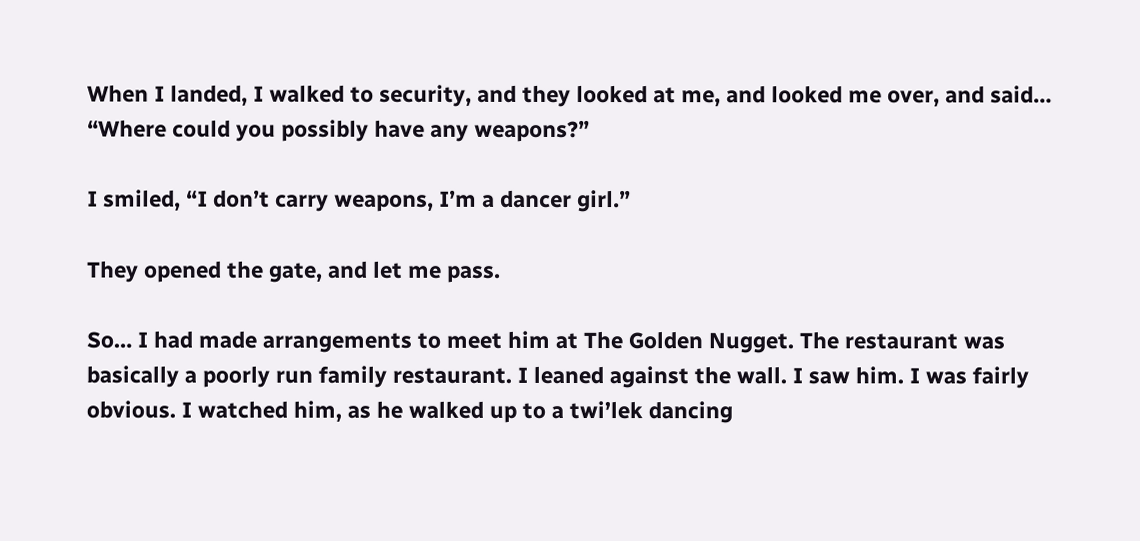When I landed, I walked to security, and they looked at me, and looked me over, and said… “Where could you possibly have any weapons?”

I smiled, “I don’t carry weapons, I’m a dancer girl.”

They opened the gate, and let me pass.

So… I had made arrangements to meet him at The Golden Nugget. The restaurant was basically a poorly run family restaurant. I leaned against the wall. I saw him. I was fairly obvious. I watched him, as he walked up to a twi’lek dancing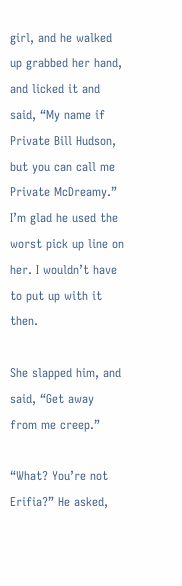girl, and he walked up grabbed her hand, and licked it and said, “My name if Private Bill Hudson, but you can call me Private McDreamy.” I’m glad he used the worst pick up line on her. I wouldn’t have to put up with it then.

She slapped him, and said, “Get away from me creep.”

“What? You’re not Erifia?” He asked,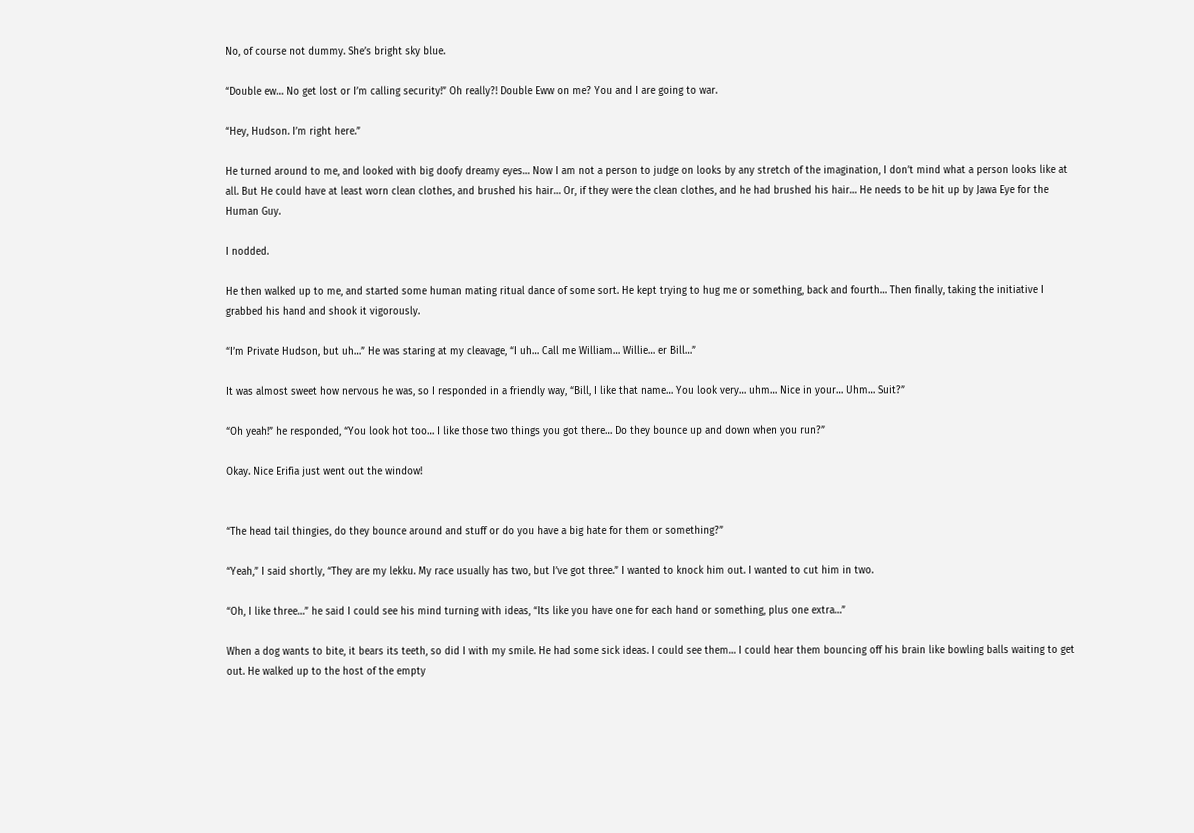No, of course not dummy. She’s bright sky blue.

“Double ew… No get lost or I’m calling security!” Oh really?! Double Eww on me? You and I are going to war.

“Hey, Hudson. I’m right here.”

He turned around to me, and looked with big doofy dreamy eyes… Now I am not a person to judge on looks by any stretch of the imagination, I don’t mind what a person looks like at all. But He could have at least worn clean clothes, and brushed his hair… Or, if they were the clean clothes, and he had brushed his hair… He needs to be hit up by Jawa Eye for the Human Guy.

I nodded.

He then walked up to me, and started some human mating ritual dance of some sort. He kept trying to hug me or something, back and fourth… Then finally, taking the initiative I grabbed his hand and shook it vigorously.

“I’m Private Hudson, but uh…” He was staring at my cleavage, “I uh… Call me William… Willie… er Bill…”

It was almost sweet how nervous he was, so I responded in a friendly way, “Bill, I like that name… You look very… uhm… Nice in your… Uhm… Suit?”

“Oh yeah!” he responded, “You look hot too… I like those two things you got there… Do they bounce up and down when you run?”

Okay. Nice Erifia just went out the window!


“The head tail thingies, do they bounce around and stuff or do you have a big hate for them or something?”

“Yeah,” I said shortly, “They are my lekku. My race usually has two, but I’ve got three.” I wanted to knock him out. I wanted to cut him in two.

“Oh, I like three…” he said I could see his mind turning with ideas, “Its like you have one for each hand or something, plus one extra…”

When a dog wants to bite, it bears its teeth, so did I with my smile. He had some sick ideas. I could see them… I could hear them bouncing off his brain like bowling balls waiting to get out. He walked up to the host of the empty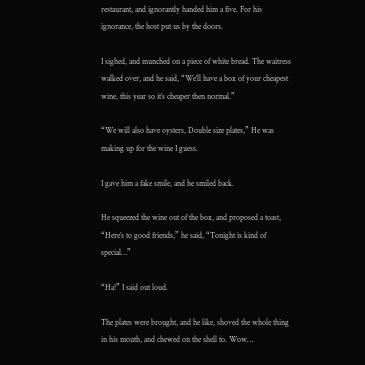restaurant, and ignorantly handed him a five. For his ignorance, the host put us by the doors.

I sighed, and munched on a piece of white bread. The waitress walked over, and he said, “We’ll have a box of your cheapest wine, this year so it’s cheaper then normal.”

“We will also have oysters, Double size plates,” He was making up for the wine I guess.

I gave him a fake smile, and he smiled back.

He squeezed the wine out of the box, and proposed a toast, “Here’s to good friends,” he said, “Tonight is kind of special…”

“Ha!” I said out loud.

The plates were brought, and he like, shoved the whole thing in his mouth, and chewed on the shell to. Wow…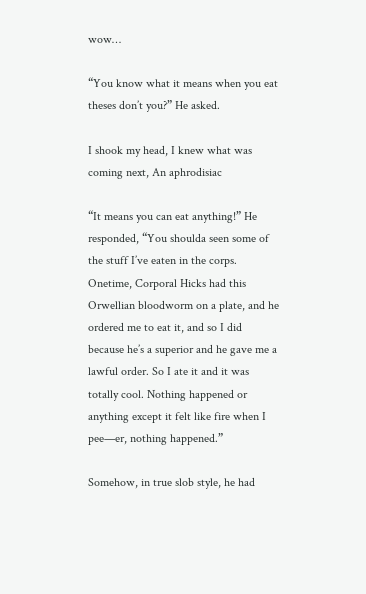wow…

“You know what it means when you eat theses don’t you?” He asked.

I shook my head, I knew what was coming next, An aphrodisiac

“It means you can eat anything!” He responded, “You shoulda seen some of the stuff I’ve eaten in the corps. Onetime, Corporal Hicks had this Orwellian bloodworm on a plate, and he ordered me to eat it, and so I did because he’s a superior and he gave me a lawful order. So I ate it and it was totally cool. Nothing happened or anything except it felt like fire when I pee—er, nothing happened.”

Somehow, in true slob style, he had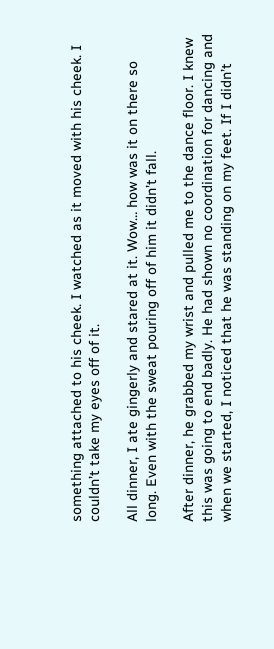something attached to his cheek. I watched as it moved with his cheek. I couldn’t take my eyes off of it.

All dinner, I ate gingerly and stared at it. Wow… how was it on there so long. Even with the sweat pouring off of him it didn’t fall.

After dinner, he grabbed my wrist and pulled me to the dance floor. I knew this was going to end badly. He had shown no coordination for dancing and when we started, I noticed that he was standing on my feet. If I didn’t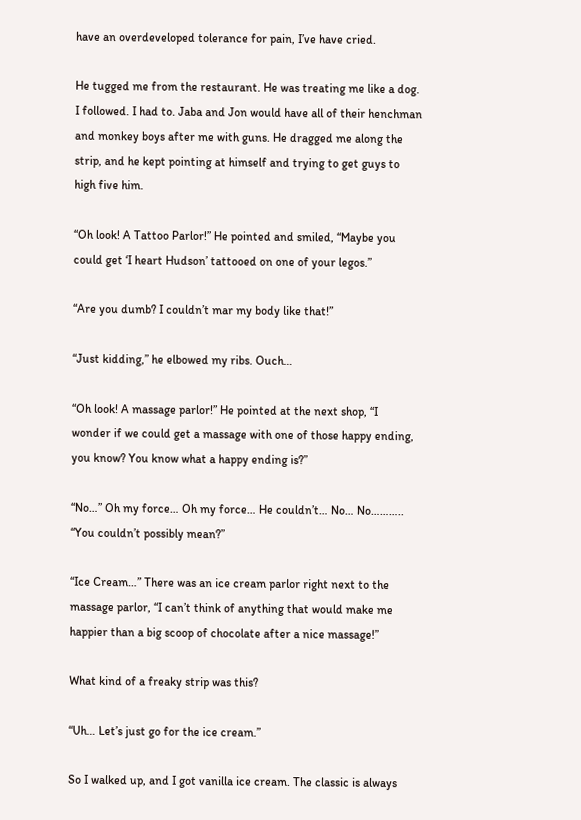have an overdeveloped tolerance for pain, I’ve have cried.

He tugged me from the restaurant. He was treating me like a dog. I followed. I had to. Jaba and Jon would have all of their henchman and monkey boys after me with guns. He dragged me along the strip, and he kept pointing at himself and trying to get guys to high five him.

“Oh look! A Tattoo Parlor!” He pointed and smiled, “Maybe you could get ‘I heart Hudson’ tattooed on one of your legos.”

“Are you dumb? I couldn’t mar my body like that!”

“Just kidding,” he elbowed my ribs. Ouch…

“Oh look! A massage parlor!” He pointed at the next shop, “I wonder if we could get a massage with one of those happy ending, you know? You know what a happy ending is?”

“No…” Oh my force… Oh my force… He couldn’t… No… No……….. “You couldn’t possibly mean?”

“Ice Cream…” There was an ice cream parlor right next to the massage parlor, “I can’t think of anything that would make me happier than a big scoop of chocolate after a nice massage!”

What kind of a freaky strip was this?

“Uh… Let’s just go for the ice cream.”

So I walked up, and I got vanilla ice cream. The classic is always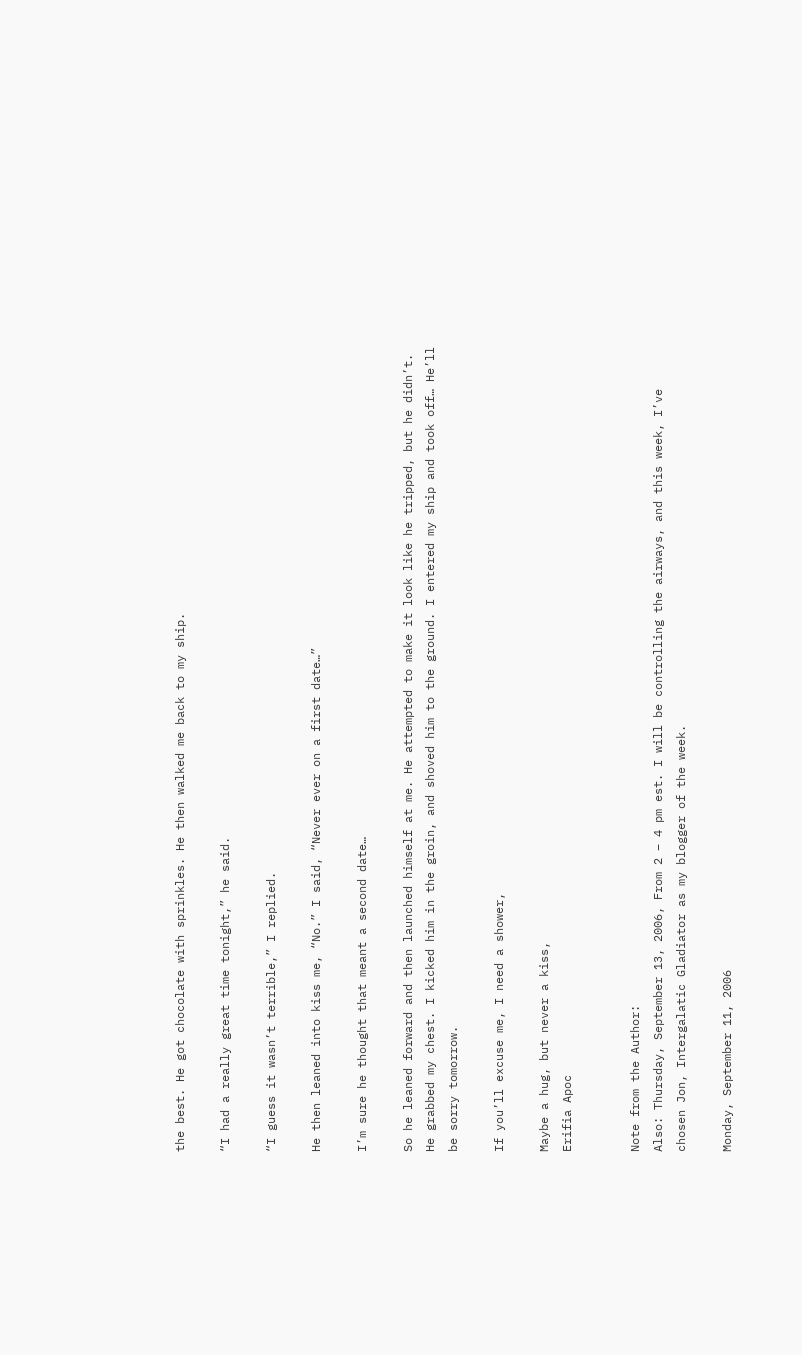the best. He got chocolate with sprinkles. He then walked me back to my ship.

“I had a really great time tonight,” he said.

“I guess it wasn’t terrible,” I replied.

He then leaned into kiss me, “No.” I said, “Never ever on a first date…”

I’m sure he thought that meant a second date…

So he leaned forward and then launched himself at me. He attempted to make it look like he tripped, but he didn’t. He grabbed my chest. I kicked him in the groin, and shoved him to the ground. I entered my ship and took off… He’ll be sorry tomorrow.

If you’ll excuse me, I need a shower,

Maybe a hug, but never a kiss,
Erifia Apoc


Note from the Author:
Also: Thursday, September 13, 2006, From 2 – 4 pm est. I will be controlling the airways, and this week, I’ve chosen Jon, Intergalatic Gladiator as my blogger of the week.

Monday, September 11, 2006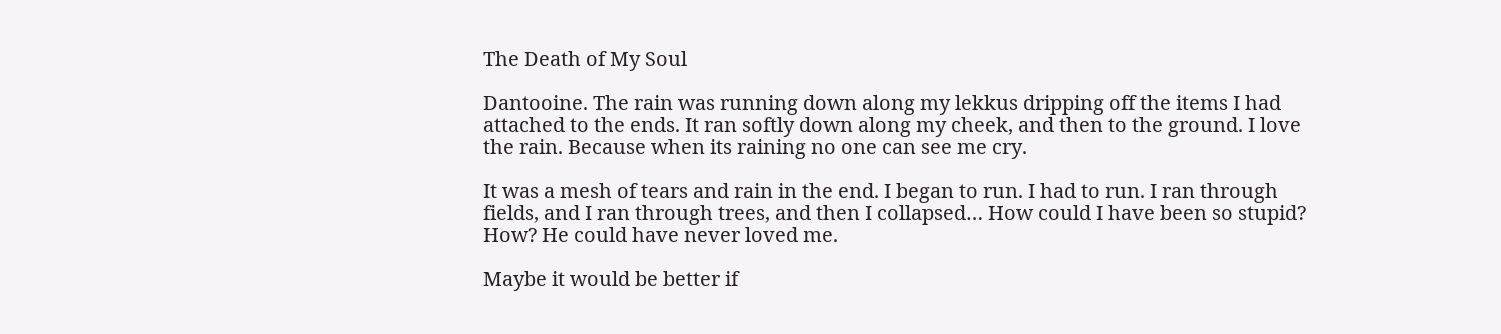The Death of My Soul

Dantooine. The rain was running down along my lekkus dripping off the items I had attached to the ends. It ran softly down along my cheek, and then to the ground. I love the rain. Because when its raining no one can see me cry.

It was a mesh of tears and rain in the end. I began to run. I had to run. I ran through fields, and I ran through trees, and then I collapsed… How could I have been so stupid? How? He could have never loved me.

Maybe it would be better if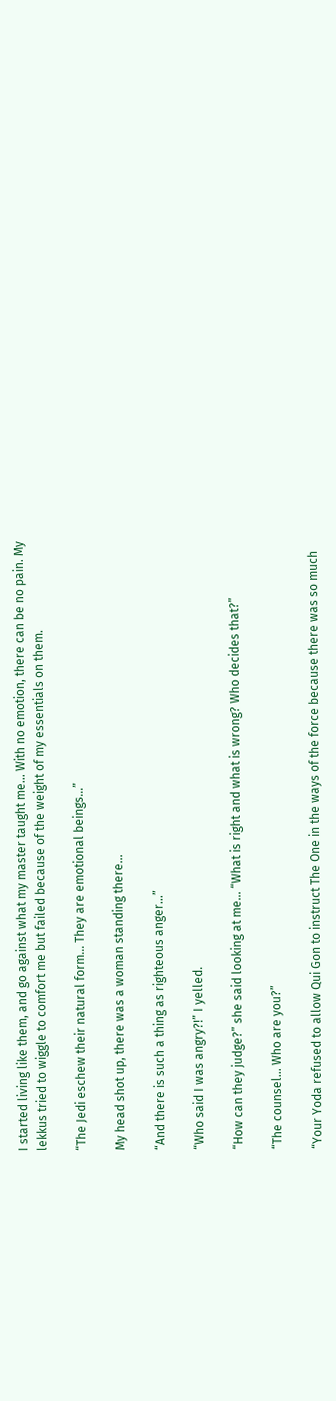I started living like them, and go against what my master taught me… With no emotion, there can be no pain. My lekkus tried to wiggle to comfort me but failed because of the weight of my essentials on them.

“The Jedi eschew their natural form… They are emotional beings…”

My head shot up, there was a woman standing there…

“And there is such a thing as righteous anger…”

“Who said I was angry?!” I yelled.

“How can they judge?” she said looking at me… “What is right and what is wrong? Who decides that?”

“The counsel… Who are you?”

“Your Yoda refused to allow Qui Gon to instruct The One in the ways of the force because there was so much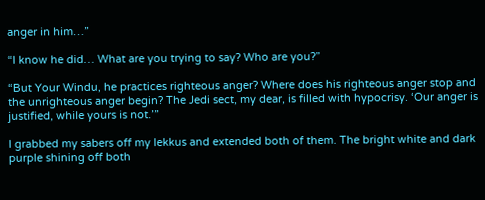anger in him…”

“I know he did… What are you trying to say? Who are you?”

“But Your Windu, he practices righteous anger? Where does his righteous anger stop and the unrighteous anger begin? The Jedi sect, my dear, is filled with hypocrisy. ‘Our anger is justified, while yours is not.’”

I grabbed my sabers off my lekkus and extended both of them. The bright white and dark purple shining off both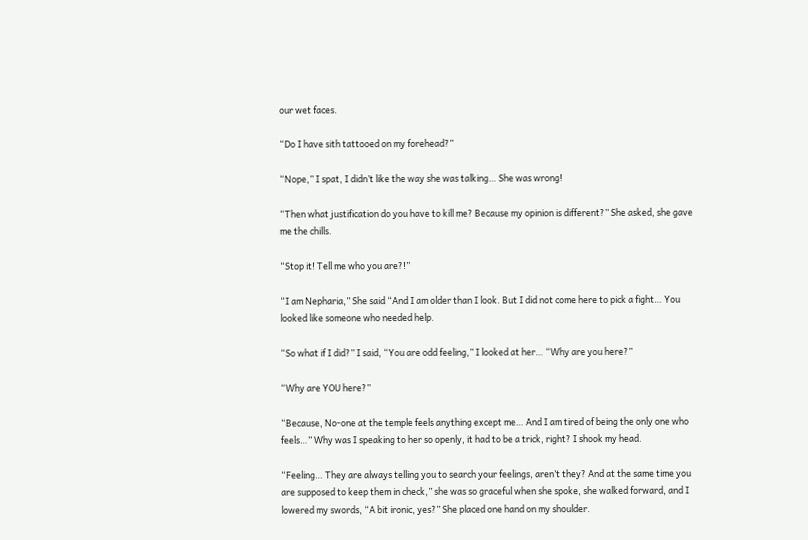our wet faces.

“Do I have sith tattooed on my forehead?”

“Nope,” I spat, I didn’t like the way she was talking… She was wrong!

“Then what justification do you have to kill me? Because my opinion is different?” She asked, she gave me the chills.

“Stop it! Tell me who you are?!”

“I am Nepharia,” She said “And I am older than I look. But I did not come here to pick a fight… You looked like someone who needed help.

“So what if I did?” I said, “You are odd feeling,” I looked at her… “Why are you here?”

“Why are YOU here?”

“Because, No-one at the temple feels anything except me… And I am tired of being the only one who feels…” Why was I speaking to her so openly, it had to be a trick, right? I shook my head.

“Feeling… They are always telling you to search your feelings, aren’t they? And at the same time you are supposed to keep them in check,” she was so graceful when she spoke, she walked forward, and I lowered my swords, “A bit ironic, yes?” She placed one hand on my shoulder.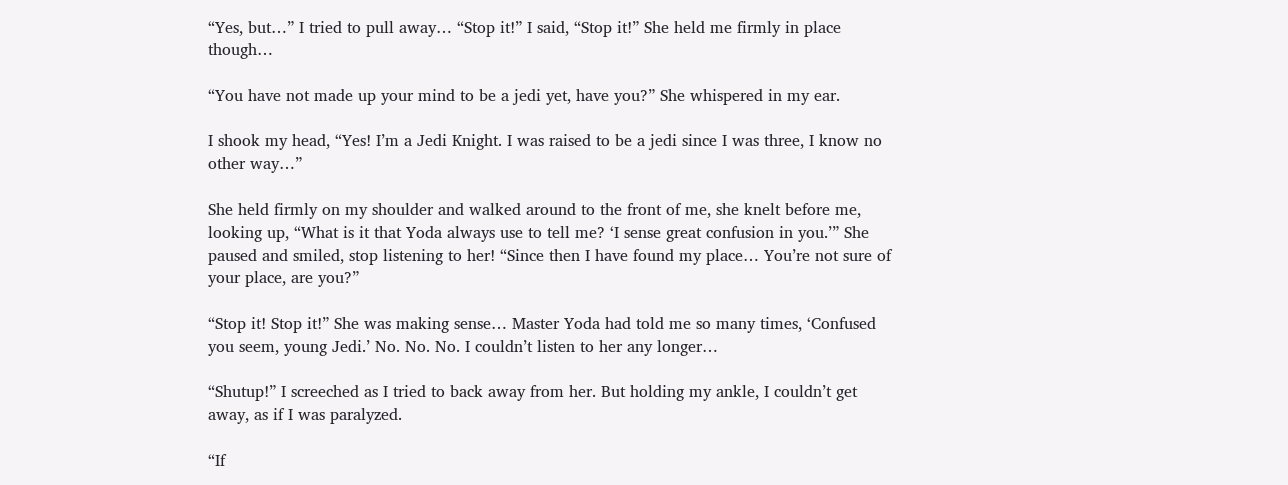“Yes, but…” I tried to pull away… “Stop it!” I said, “Stop it!” She held me firmly in place though…

“You have not made up your mind to be a jedi yet, have you?” She whispered in my ear.

I shook my head, “Yes! I’m a Jedi Knight. I was raised to be a jedi since I was three, I know no other way…”

She held firmly on my shoulder and walked around to the front of me, she knelt before me, looking up, “What is it that Yoda always use to tell me? ‘I sense great confusion in you.’” She paused and smiled, stop listening to her! “Since then I have found my place… You’re not sure of your place, are you?”

“Stop it! Stop it!” She was making sense… Master Yoda had told me so many times, ‘Confused you seem, young Jedi.’ No. No. No. I couldn’t listen to her any longer…

“Shutup!” I screeched as I tried to back away from her. But holding my ankle, I couldn’t get away, as if I was paralyzed.

“If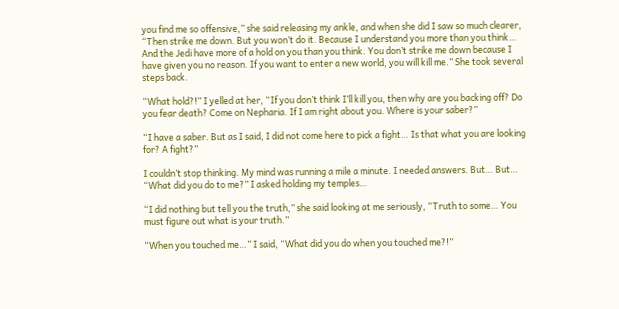you find me so offensive,” she said releasing my ankle, and when she did I saw so much clearer, “Then strike me down. But you won’t do it. Because I understand you more than you think… And the Jedi have more of a hold on you than you think. You don’t strike me down because I have given you no reason. If you want to enter a new world, you will kill me.” She took several steps back.

“What hold?!” I yelled at her, “If you don’t think I’ll kill you, then why are you backing off? Do you fear death? Come on Nepharia. If I am right about you. Where is your saber?”

“I have a saber. But as I said, I did not come here to pick a fight… Is that what you are looking for? A fight?”

I couldn’t stop thinking. My mind was running a mile a minute. I needed answers. But… But… “What did you do to me?” I asked holding my temples…

“I did nothing but tell you the truth,” she said looking at me seriously, “Truth to some… You must figure out what is your truth.”

“When you touched me…” I said, “What did you do when you touched me?!”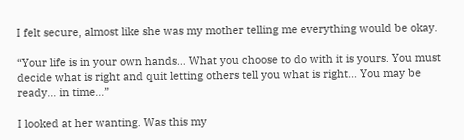I felt secure, almost like she was my mother telling me everything would be okay.

“Your life is in your own hands… What you choose to do with it is yours. You must decide what is right and quit letting others tell you what is right… You may be ready… in time…”

I looked at her wanting. Was this my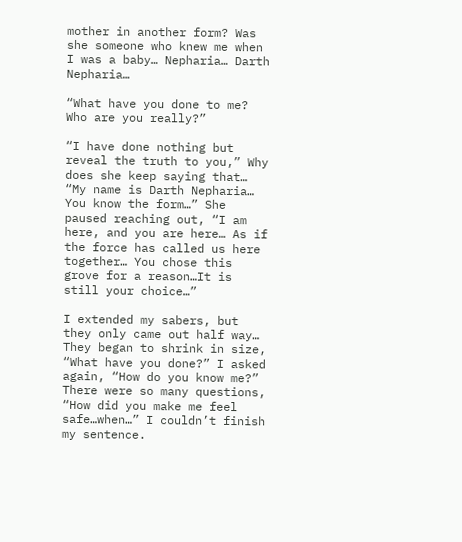mother in another form? Was she someone who knew me when I was a baby… Nepharia… Darth Nepharia…

“What have you done to me? Who are you really?”

“I have done nothing but reveal the truth to you,” Why does she keep saying that… “My name is Darth Nepharia… You know the form…” She paused reaching out, “I am here, and you are here… As if the force has called us here together… You chose this grove for a reason…It is still your choice…”

I extended my sabers, but they only came out half way… They began to shrink in size, “What have you done?” I asked again, “How do you know me?” There were so many questions, “How did you make me feel safe…when…” I couldn’t finish my sentence.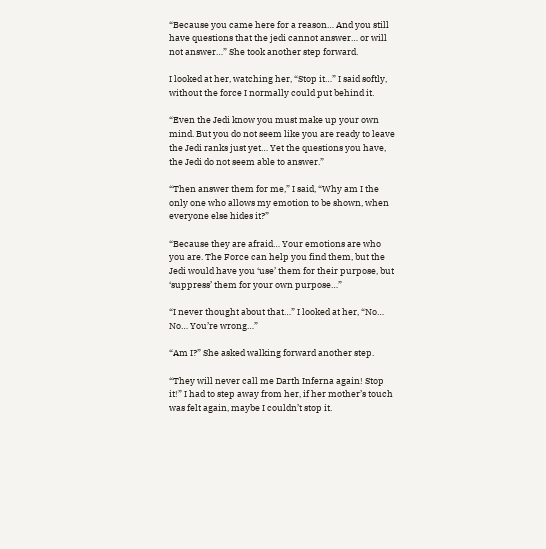“Because you came here for a reason… And you still have questions that the jedi cannot answer… or will not answer…” She took another step forward.

I looked at her, watching her, “Stop it…” I said softly, without the force I normally could put behind it.

“Even the Jedi know you must make up your own mind. But you do not seem like you are ready to leave the Jedi ranks just yet… Yet the questions you have, the Jedi do not seem able to answer.”

“Then answer them for me,” I said, “Why am I the only one who allows my emotion to be shown, when everyone else hides it?”

“Because they are afraid… Your emotions are who you are. The Force can help you find them, but the Jedi would have you ‘use’ them for their purpose, but ‘suppress’ them for your own purpose…”

“I never thought about that…” I looked at her, “No… No… You’re wrong…”

“Am I?” She asked walking forward another step.

“They will never call me Darth Inferna again! Stop it!” I had to step away from her, if her mother’s touch was felt again, maybe I couldn’t stop it.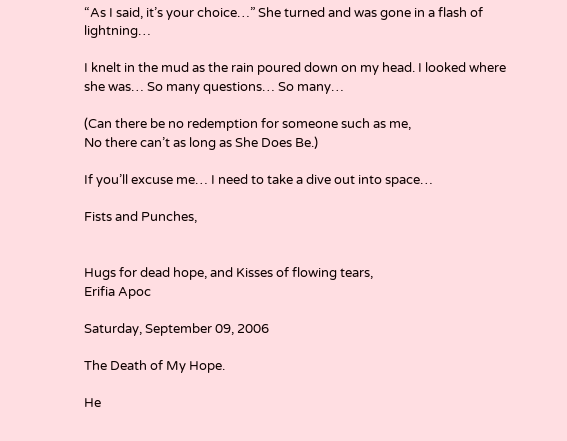“As I said, it’s your choice…” She turned and was gone in a flash of lightning…

I knelt in the mud as the rain poured down on my head. I looked where she was… So many questions… So many…

(Can there be no redemption for someone such as me,
No there can’t as long as She Does Be.)

If you’ll excuse me… I need to take a dive out into space…

Fists and Punches,


Hugs for dead hope, and Kisses of flowing tears,
Erifia Apoc

Saturday, September 09, 2006

The Death of My Hope.

He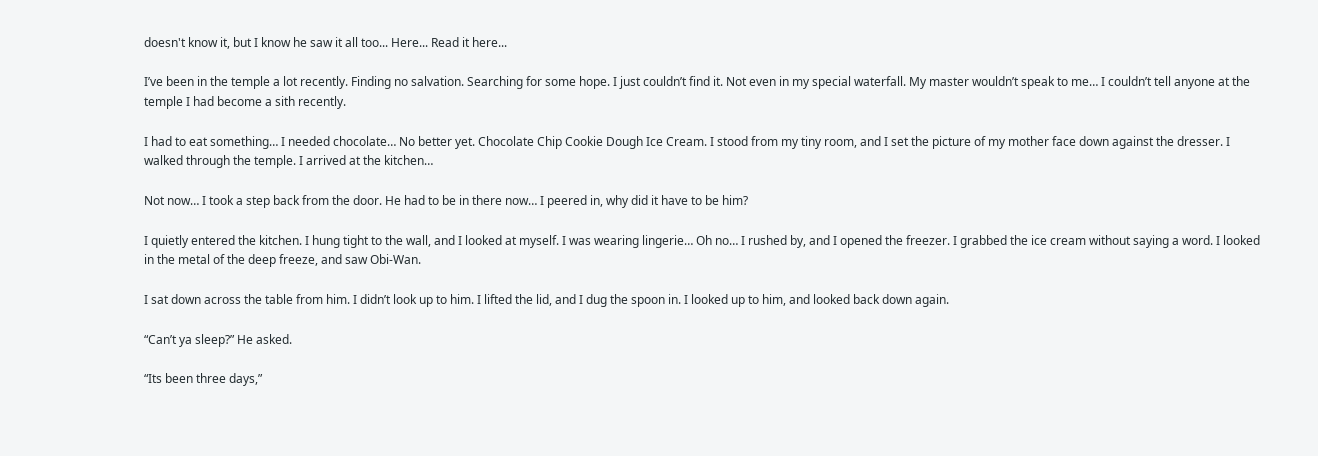doesn't know it, but I know he saw it all too... Here... Read it here...

I’ve been in the temple a lot recently. Finding no salvation. Searching for some hope. I just couldn’t find it. Not even in my special waterfall. My master wouldn’t speak to me… I couldn’t tell anyone at the temple I had become a sith recently.

I had to eat something… I needed chocolate… No better yet. Chocolate Chip Cookie Dough Ice Cream. I stood from my tiny room, and I set the picture of my mother face down against the dresser. I walked through the temple. I arrived at the kitchen…

Not now… I took a step back from the door. He had to be in there now… I peered in, why did it have to be him?

I quietly entered the kitchen. I hung tight to the wall, and I looked at myself. I was wearing lingerie… Oh no… I rushed by, and I opened the freezer. I grabbed the ice cream without saying a word. I looked in the metal of the deep freeze, and saw Obi-Wan.

I sat down across the table from him. I didn’t look up to him. I lifted the lid, and I dug the spoon in. I looked up to him, and looked back down again.

“Can’t ya sleep?” He asked.

“Its been three days,”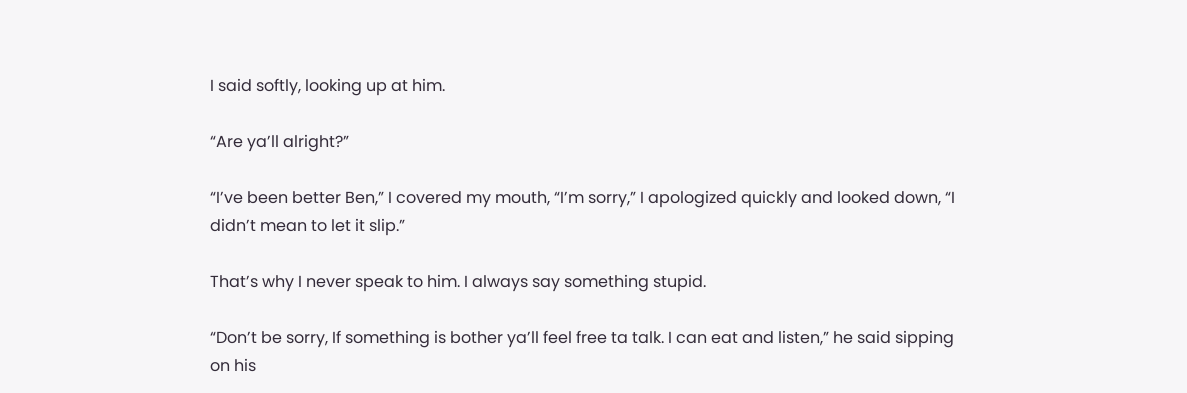I said softly, looking up at him.

“Are ya’ll alright?”

“I’ve been better Ben,” I covered my mouth, “I’m sorry,” I apologized quickly and looked down, “I didn’t mean to let it slip.”

That’s why I never speak to him. I always say something stupid.

“Don’t be sorry, If something is bother ya’ll feel free ta talk. I can eat and listen,” he said sipping on his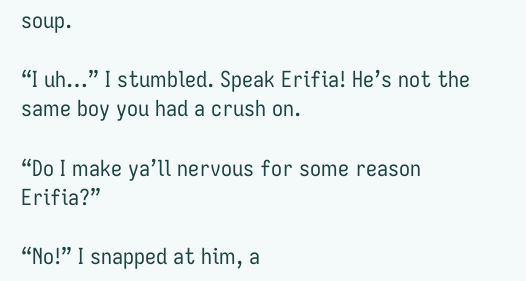soup.

“I uh…” I stumbled. Speak Erifia! He’s not the same boy you had a crush on.

“Do I make ya’ll nervous for some reason Erifia?”

“No!” I snapped at him, a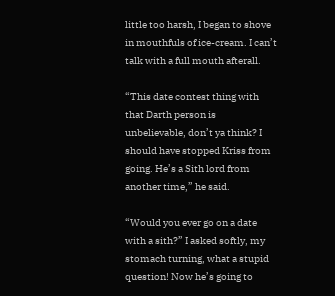little too harsh, I began to shove in mouthfuls of ice-cream. I can’t talk with a full mouth afterall.

“This date contest thing with that Darth person is unbelievable, don’t ya think? I should have stopped Kriss from going. He’s a Sith lord from another time,” he said.

“Would you ever go on a date with a sith?” I asked softly, my stomach turning, what a stupid question! Now he’s going to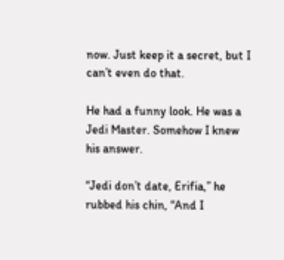now. Just keep it a secret, but I can’t even do that.

He had a funny look. He was a Jedi Master. Somehow I knew his answer.

“Jedi don’t date, Erifia,” he rubbed his chin, “And I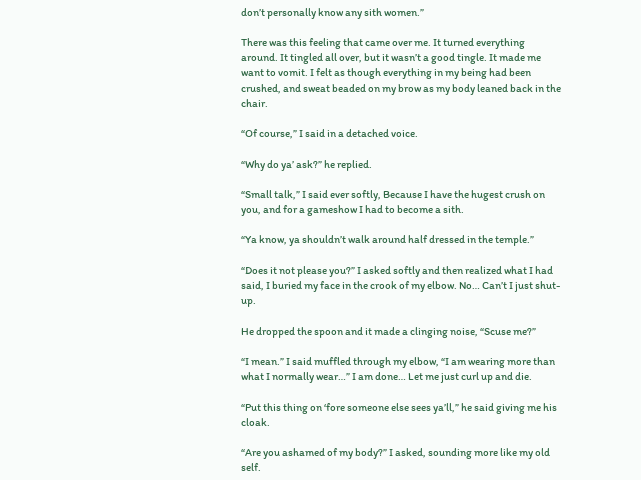don’t personally know any sith women.”

There was this feeling that came over me. It turned everything around. It tingled all over, but it wasn’t a good tingle. It made me want to vomit. I felt as though everything in my being had been crushed, and sweat beaded on my brow as my body leaned back in the chair.

“Of course,” I said in a detached voice.

“Why do ya’ ask?” he replied.

“Small talk,” I said ever softly, Because I have the hugest crush on you, and for a gameshow I had to become a sith.

“Ya know, ya shouldn’t walk around half dressed in the temple.”

“Does it not please you?” I asked softly and then realized what I had said, I buried my face in the crook of my elbow. No… Can’t I just shut-up.

He dropped the spoon and it made a clinging noise, “Scuse me?”

“I mean.” I said muffled through my elbow, “I am wearing more than what I normally wear…” I am done… Let me just curl up and die.

“Put this thing on ‘fore someone else sees ya’ll,” he said giving me his cloak.

“Are you ashamed of my body?” I asked, sounding more like my old self.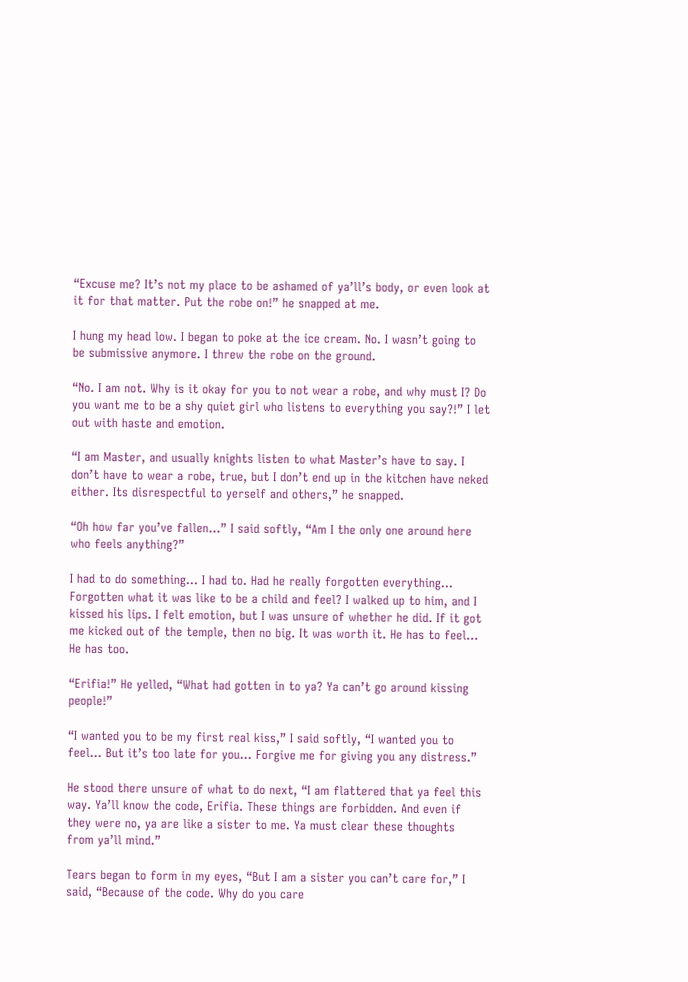“Excuse me? It’s not my place to be ashamed of ya’ll’s body, or even look at it for that matter. Put the robe on!” he snapped at me.

I hung my head low. I began to poke at the ice cream. No. I wasn’t going to be submissive anymore. I threw the robe on the ground.

“No. I am not. Why is it okay for you to not wear a robe, and why must I? Do you want me to be a shy quiet girl who listens to everything you say?!” I let out with haste and emotion.

“I am Master, and usually knights listen to what Master’s have to say. I don’t have to wear a robe, true, but I don’t end up in the kitchen have neked either. Its disrespectful to yerself and others,” he snapped.

“Oh how far you’ve fallen…” I said softly, “Am I the only one around here who feels anything?”

I had to do something… I had to. Had he really forgotten everything… Forgotten what it was like to be a child and feel? I walked up to him, and I kissed his lips. I felt emotion, but I was unsure of whether he did. If it got me kicked out of the temple, then no big. It was worth it. He has to feel… He has too.

“Erifia!” He yelled, “What had gotten in to ya? Ya can’t go around kissing people!”

“I wanted you to be my first real kiss,” I said softly, “I wanted you to feel… But it’s too late for you… Forgive me for giving you any distress.”

He stood there unsure of what to do next, “I am flattered that ya feel this way. Ya’ll know the code, Erifia. These things are forbidden. And even if they were no, ya are like a sister to me. Ya must clear these thoughts from ya’ll mind.”

Tears began to form in my eyes, “But I am a sister you can’t care for,” I said, “Because of the code. Why do you care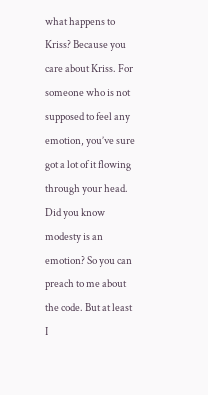what happens to Kriss? Because you care about Kriss. For someone who is not supposed to feel any emotion, you’ve sure got a lot of it flowing through your head. Did you know modesty is an emotion? So you can preach to me about the code. But at least I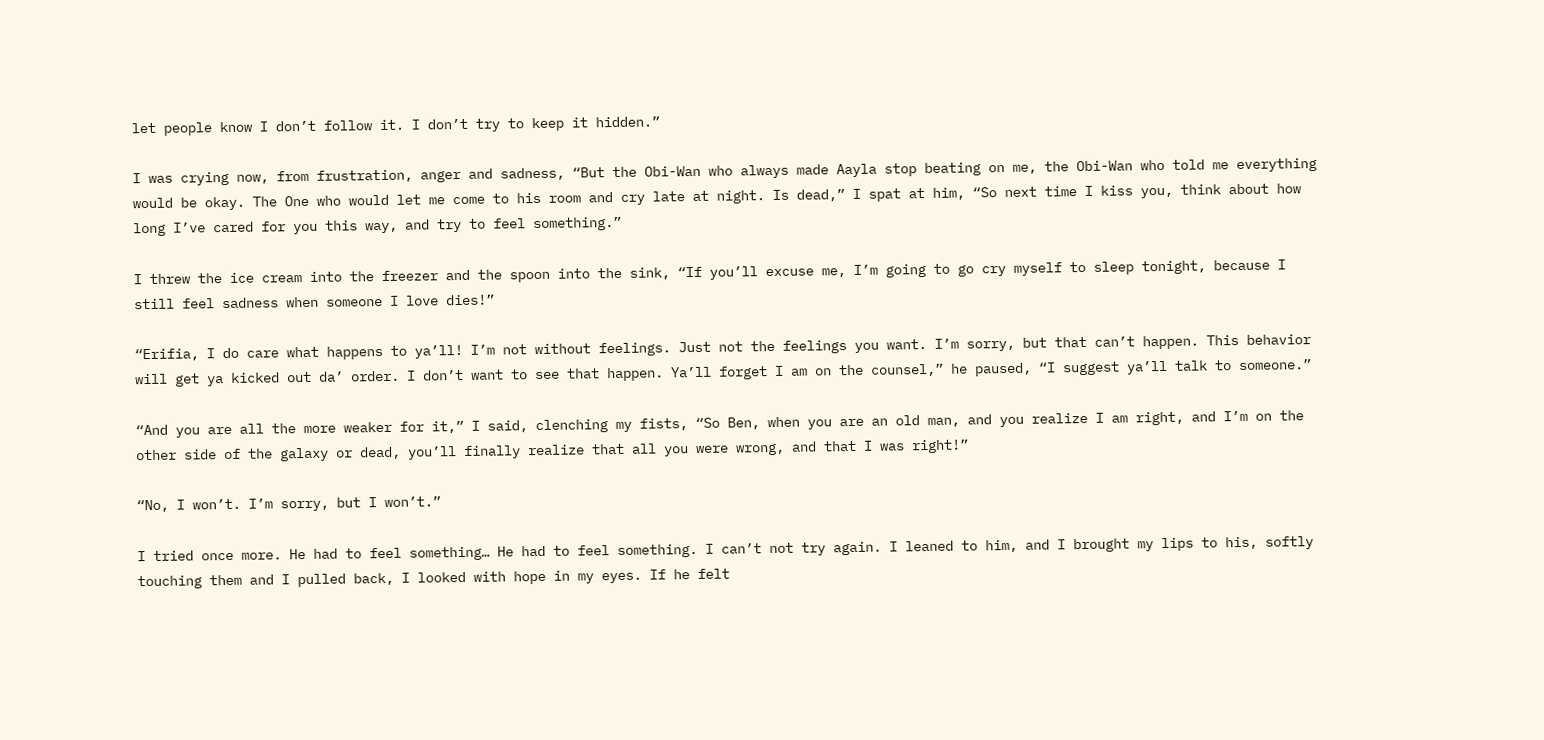let people know I don’t follow it. I don’t try to keep it hidden.”

I was crying now, from frustration, anger and sadness, “But the Obi-Wan who always made Aayla stop beating on me, the Obi-Wan who told me everything would be okay. The One who would let me come to his room and cry late at night. Is dead,” I spat at him, “So next time I kiss you, think about how long I’ve cared for you this way, and try to feel something.”

I threw the ice cream into the freezer and the spoon into the sink, “If you’ll excuse me, I’m going to go cry myself to sleep tonight, because I still feel sadness when someone I love dies!”

“Erifia, I do care what happens to ya’ll! I’m not without feelings. Just not the feelings you want. I’m sorry, but that can’t happen. This behavior will get ya kicked out da’ order. I don’t want to see that happen. Ya’ll forget I am on the counsel,” he paused, “I suggest ya’ll talk to someone.”

“And you are all the more weaker for it,” I said, clenching my fists, “So Ben, when you are an old man, and you realize I am right, and I’m on the other side of the galaxy or dead, you’ll finally realize that all you were wrong, and that I was right!”

“No, I won’t. I’m sorry, but I won’t.”

I tried once more. He had to feel something… He had to feel something. I can’t not try again. I leaned to him, and I brought my lips to his, softly touching them and I pulled back, I looked with hope in my eyes. If he felt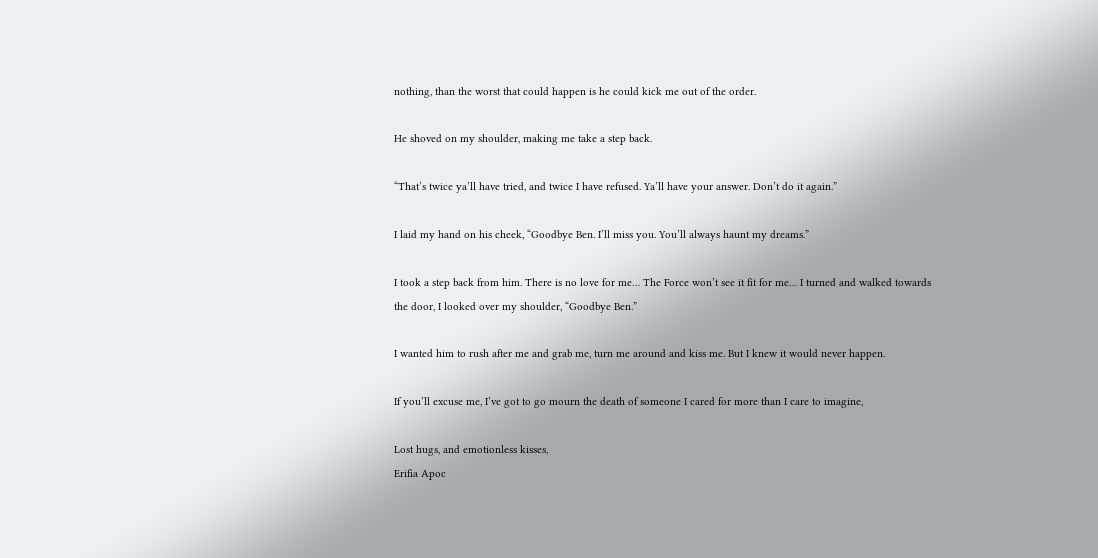nothing, than the worst that could happen is he could kick me out of the order.

He shoved on my shoulder, making me take a step back.

“That’s twice ya’ll have tried, and twice I have refused. Ya’ll have your answer. Don’t do it again.”

I laid my hand on his cheek, “Goodbye Ben. I’ll miss you. You’ll always haunt my dreams.”

I took a step back from him. There is no love for me… The Force won’t see it fit for me… I turned and walked towards the door, I looked over my shoulder, “Goodbye Ben.”

I wanted him to rush after me and grab me, turn me around and kiss me. But I knew it would never happen.

If you’ll excuse me, I’ve got to go mourn the death of someone I cared for more than I care to imagine,

Lost hugs, and emotionless kisses,
Erifia Apoc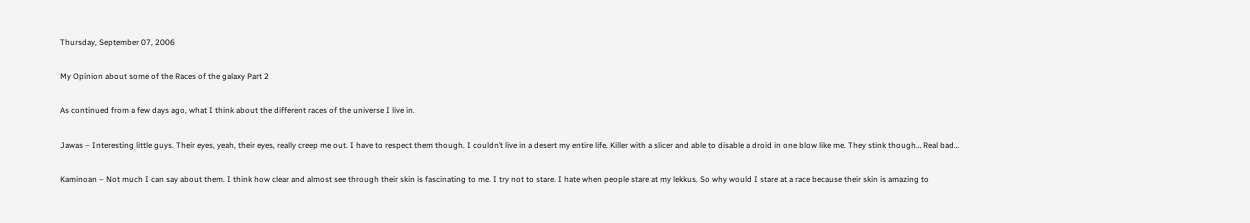Thursday, September 07, 2006

My Opinion about some of the Races of the galaxy Part 2

As continued from a few days ago, what I think about the different races of the universe I live in.

Jawas – Interesting little guys. Their eyes, yeah, their eyes, really creep me out. I have to respect them though. I couldn’t live in a desert my entire life. Killer with a slicer and able to disable a droid in one blow like me. They stink though… Real bad…

Kaminoan – Not much I can say about them. I think how clear and almost see through their skin is fascinating to me. I try not to stare. I hate when people stare at my lekkus. So why would I stare at a race because their skin is amazing to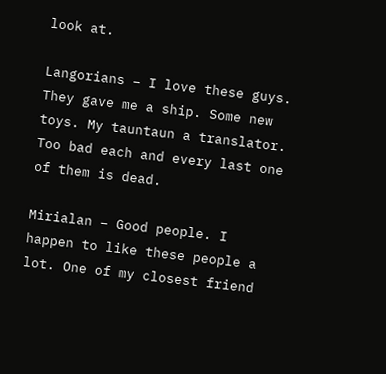look at.

Langorians – I love these guys. They gave me a ship. Some new toys. My tauntaun a translator. Too bad each and every last one of them is dead.

Mirialan – Good people. I happen to like these people a lot. One of my closest friend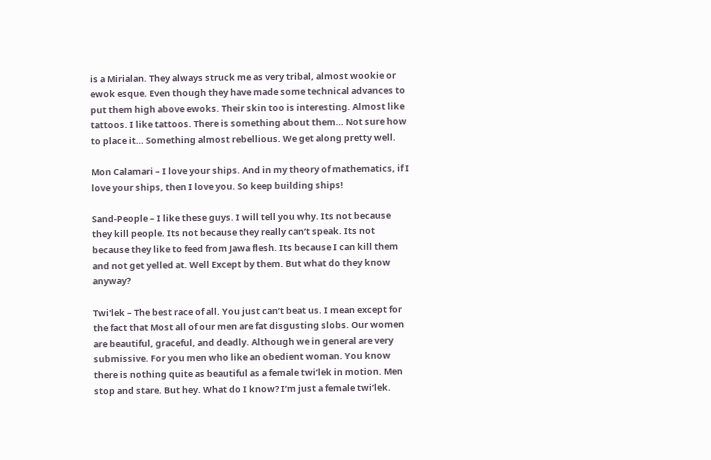is a Mirialan. They always struck me as very tribal, almost wookie or ewok esque. Even though they have made some technical advances to put them high above ewoks. Their skin too is interesting. Almost like tattoos. I like tattoos. There is something about them… Not sure how to place it… Something almost rebellious. We get along pretty well.

Mon Calamari – I love your ships. And in my theory of mathematics, if I love your ships, then I love you. So keep building ships!

Sand-People – I like these guys. I will tell you why. Its not because they kill people. Its not because they really can’t speak. Its not because they like to feed from Jawa flesh. Its because I can kill them and not get yelled at. Well Except by them. But what do they know anyway?

Twi'lek – The best race of all. You just can’t beat us. I mean except for the fact that Most all of our men are fat disgusting slobs. Our women are beautiful, graceful, and deadly. Although we in general are very submissive. For you men who like an obedient woman. You know there is nothing quite as beautiful as a female twi’lek in motion. Men stop and stare. But hey. What do I know? I’m just a female twi’lek.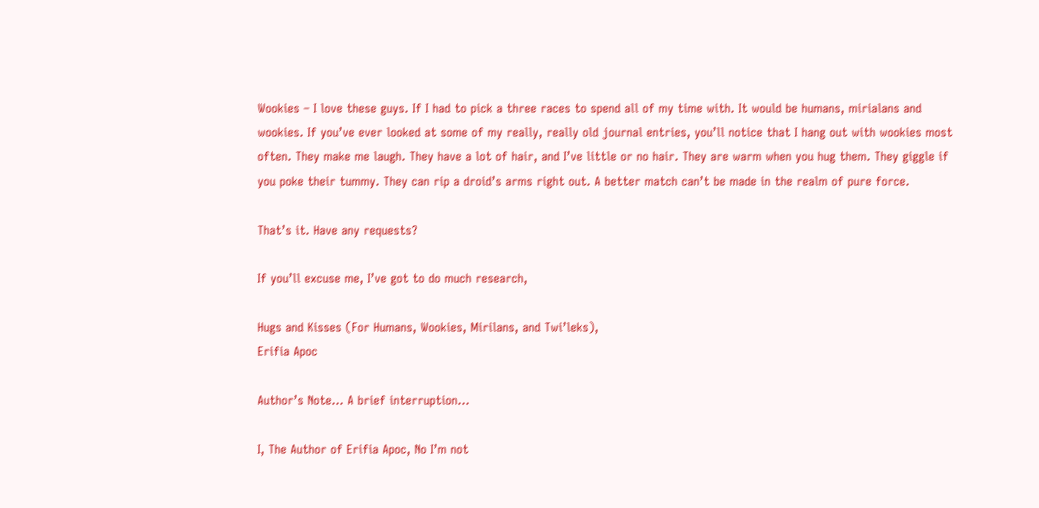Wookies – I love these guys. If I had to pick a three races to spend all of my time with. It would be humans, mirialans and wookies. If you’ve ever looked at some of my really, really old journal entries, you’ll notice that I hang out with wookies most often. They make me laugh. They have a lot of hair, and I’ve little or no hair. They are warm when you hug them. They giggle if you poke their tummy. They can rip a droid’s arms right out. A better match can’t be made in the realm of pure force.

That’s it. Have any requests?

If you’ll excuse me, I’ve got to do much research,

Hugs and Kisses (For Humans, Wookies, Mirilans, and Twi’leks),
Erifia Apoc

Author’s Note… A brief interruption…

I, The Author of Erifia Apoc, No I’m not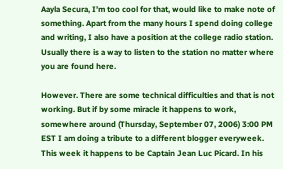Aayla Secura, I’m too cool for that, would like to make note of something. Apart from the many hours I spend doing college and writing, I also have a position at the college radio station. Usually there is a way to listen to the station no matter where you are found here.

However. There are some technical difficulties and that is not working. But if by some miracle it happens to work, somewhere around (Thursday, September 07, 2006) 3:00 PM EST I am doing a tribute to a different blogger everyweek. This week it happens to be Captain Jean Luc Picard. In his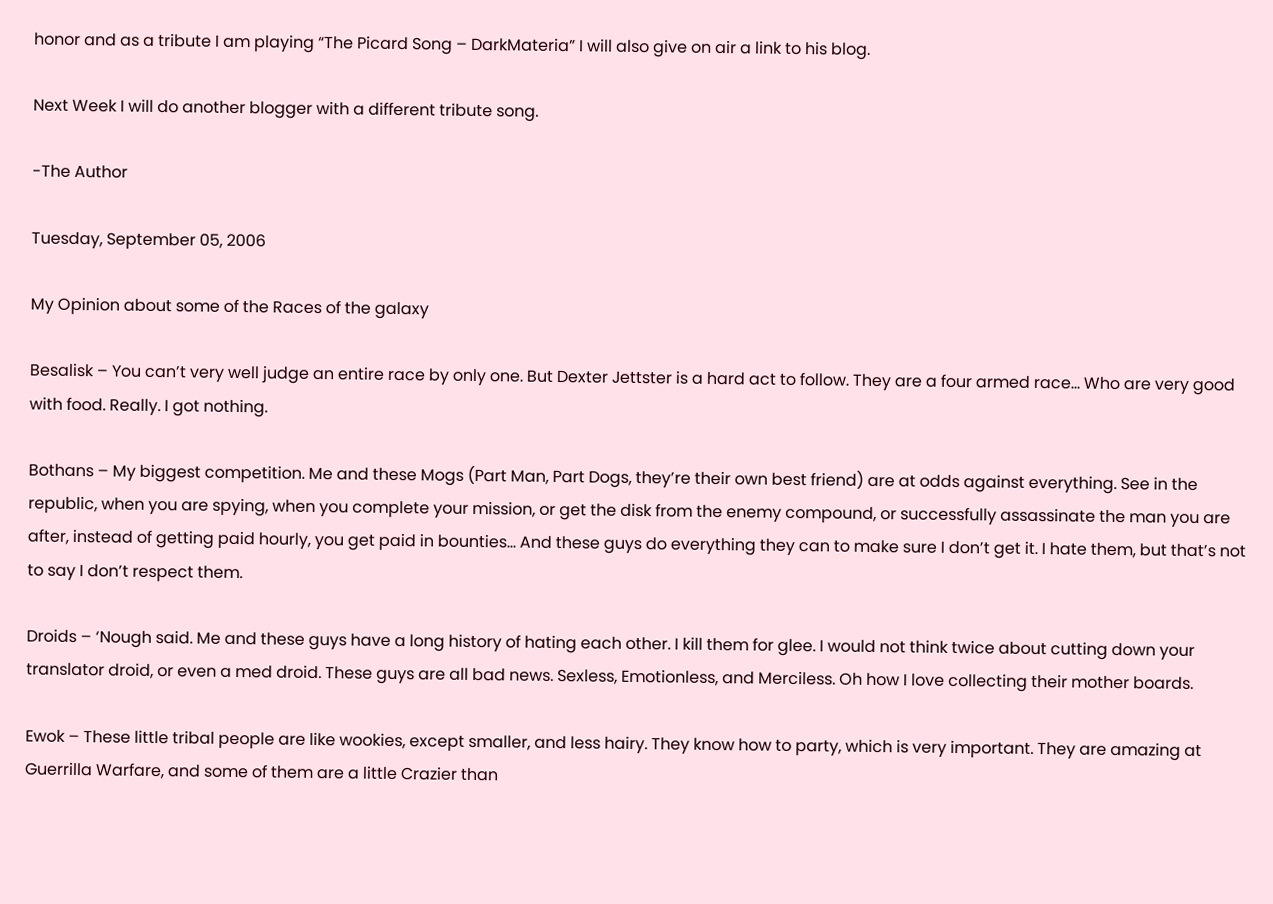honor and as a tribute I am playing “The Picard Song – DarkMateria” I will also give on air a link to his blog.

Next Week I will do another blogger with a different tribute song.

-The Author

Tuesday, September 05, 2006

My Opinion about some of the Races of the galaxy

Besalisk – You can’t very well judge an entire race by only one. But Dexter Jettster is a hard act to follow. They are a four armed race… Who are very good with food. Really. I got nothing.

Bothans – My biggest competition. Me and these Mogs (Part Man, Part Dogs, they’re their own best friend) are at odds against everything. See in the republic, when you are spying, when you complete your mission, or get the disk from the enemy compound, or successfully assassinate the man you are after, instead of getting paid hourly, you get paid in bounties… And these guys do everything they can to make sure I don’t get it. I hate them, but that’s not to say I don’t respect them.

Droids – ‘Nough said. Me and these guys have a long history of hating each other. I kill them for glee. I would not think twice about cutting down your translator droid, or even a med droid. These guys are all bad news. Sexless, Emotionless, and Merciless. Oh how I love collecting their mother boards.

Ewok – These little tribal people are like wookies, except smaller, and less hairy. They know how to party, which is very important. They are amazing at Guerrilla Warfare, and some of them are a little Crazier than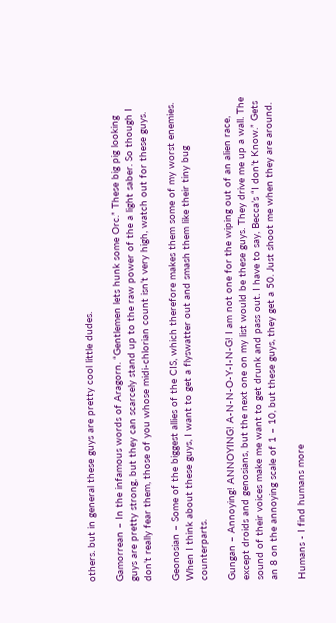others. but in general these guys are pretty cool little dudes.

Gamorrean – In the infamous words of Aragorn. “Gentlemen lets hunk some Orc.” These big pig looking guys are pretty strong, but they can scarcely stand up to the raw power of the a light saber. So though I don’t really fear them, those of you whose midi-chlorian count isn’t very high, watch out for these guys.

Geonosian – Some of the biggest allies of the CIS, which therefore makes them some of my worst enemies. When I think about these guys, I want to get a flyswatter out and smash them like their tiny bug counterparts.

Gungan – Annoying! ANNOYING! A-N-N-O-Y-I-N-G! I am not one for the wiping out of an alien race, except droids and genosians, but the next one on my list would be these guys. They drive me up a wall. The sound of their voices make me want to get drunk and pass out. I have to say, Becca’s “I don’t Know.” Gets an 8 on the annoying scale of 1 – 10, but these guys, they get a 50. Just shoot me when they are around.

Humans - I find humans more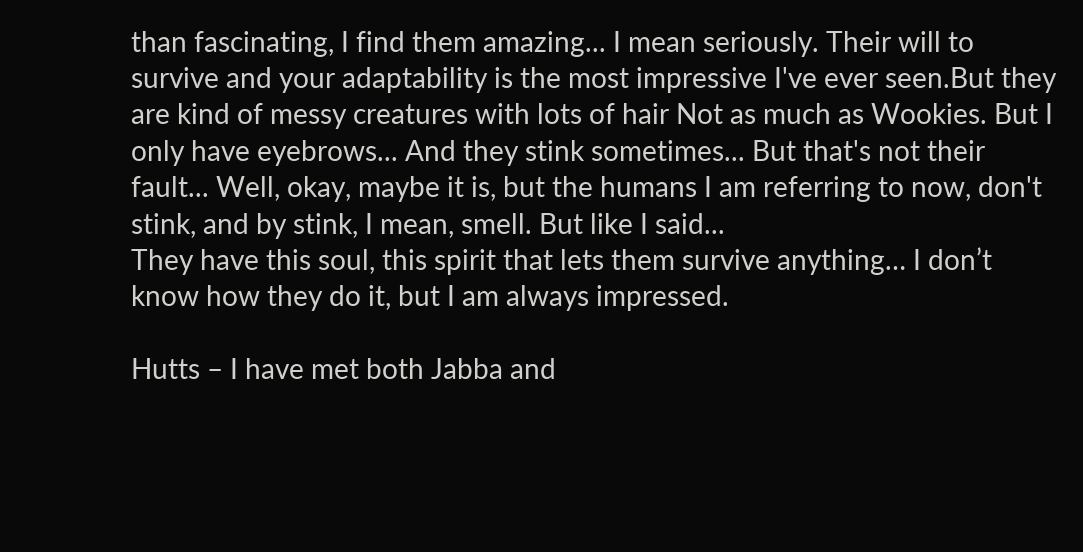than fascinating, I find them amazing... I mean seriously. Their will to survive and your adaptability is the most impressive I've ever seen.But they are kind of messy creatures with lots of hair Not as much as Wookies. But I only have eyebrows... And they stink sometimes... But that's not their fault... Well, okay, maybe it is, but the humans I am referring to now, don't stink, and by stink, I mean, smell. But like I said...
They have this soul, this spirit that lets them survive anything… I don’t know how they do it, but I am always impressed.

Hutts – I have met both Jabba and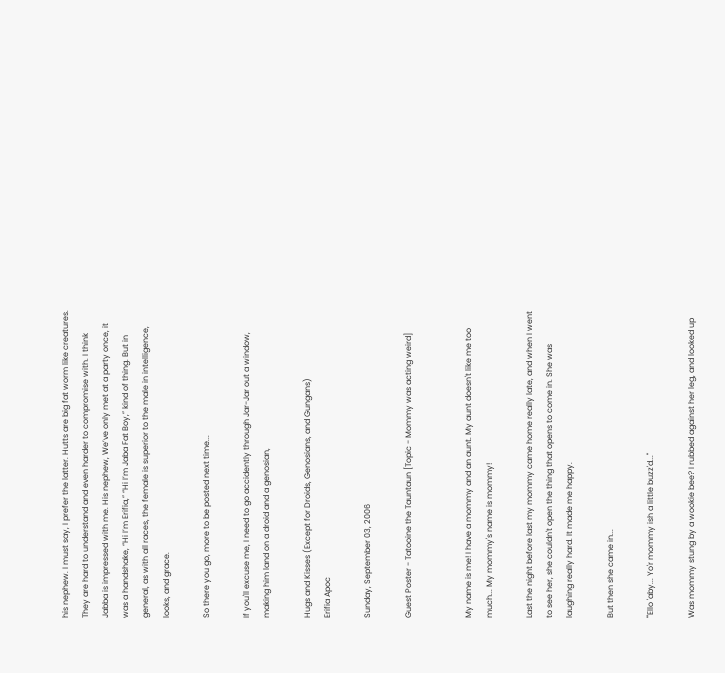his nephew. I must say, I prefer the latter. Hutts are big fat worm like creatures. They are hard to understand and even harder to compromise with. I think Jabba is impressed with me. His nephew, We’ve only met at a party once, it was a handshake, “Hi I’m Erifia,” “Hi I’m Jaba Fat Boy,” kind of thing. But in general, as with all races, the female is superior to the male in intelligence, looks, and grace.

So there you go, more to be posted next time...

If you'll excuse me, I need to go accidently through Jar-Jar out a window, making him land on a droid and a genosian,

Hugs and Kisses (Except for Droids, Genosians, and Gungans)
Erifia Apoc

Sunday, September 03, 2006

Guest Poster - Tatooine the Tauntaun [Topic - Mommy was acting weird]


My name is me! I have a mommy and an aunt. My aunt doesn't like me too much... My mommy's name is mommy!

Last the night before last my mommy came home really late, and when I went to see her, she couldn't open the thing that opens to come in. She was laughing really hard. It made me happy.

But then she came in...

"'Ello 'aby... Yo'r mommy ish a little buzz'd..."

Was mommy stung by a wookie bee? I rubbed against her leg, and looked up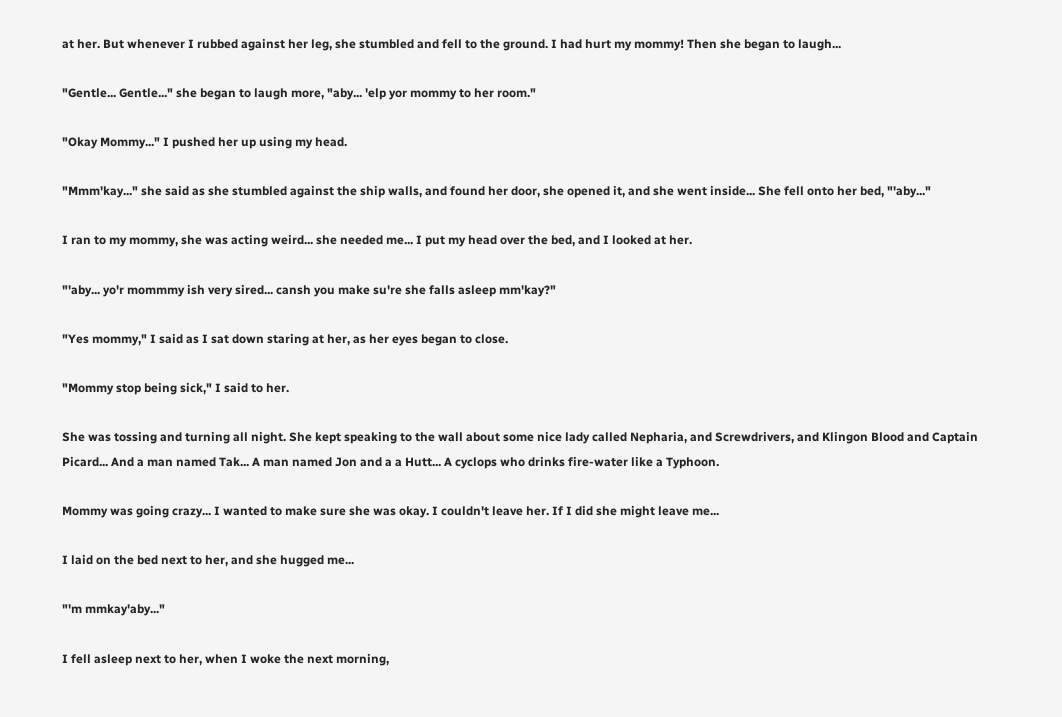at her. But whenever I rubbed against her leg, she stumbled and fell to the ground. I had hurt my mommy! Then she began to laugh...

"Gentle... Gentle..." she began to laugh more, "aby... 'elp yor mommy to her room."

"Okay Mommy..." I pushed her up using my head.

"Mmm'kay..." she said as she stumbled against the ship walls, and found her door, she opened it, and she went inside... She fell onto her bed, "'aby..."

I ran to my mommy, she was acting weird... she needed me... I put my head over the bed, and I looked at her.

"'aby... yo'r mommmy ish very sired... cansh you make su're she falls asleep mm'kay?"

"Yes mommy," I said as I sat down staring at her, as her eyes began to close.

"Mommy stop being sick," I said to her.

She was tossing and turning all night. She kept speaking to the wall about some nice lady called Nepharia, and Screwdrivers, and Klingon Blood and Captain Picard... And a man named Tak... A man named Jon and a a Hutt... A cyclops who drinks fire-water like a Typhoon.

Mommy was going crazy... I wanted to make sure she was okay. I couldn't leave her. If I did she might leave me...

I laid on the bed next to her, and she hugged me...

"'m mmkay'aby..."

I fell asleep next to her, when I woke the next morning,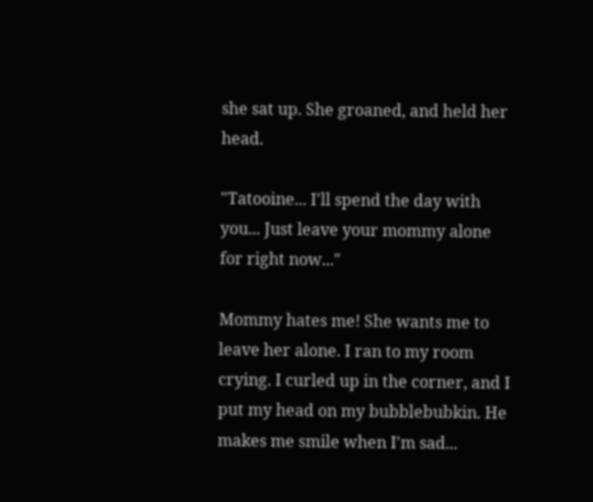she sat up. She groaned, and held her head.

"Tatooine... I'll spend the day with you... Just leave your mommy alone for right now..."

Mommy hates me! She wants me to leave her alone. I ran to my room crying. I curled up in the corner, and I put my head on my bubblebubkin. He makes me smile when I'm sad...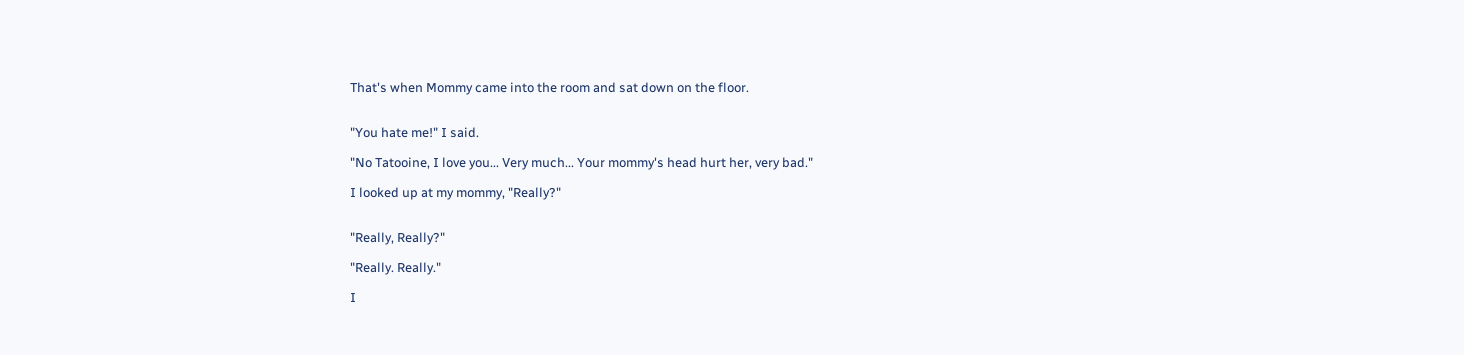That's when Mommy came into the room and sat down on the floor.


"You hate me!" I said.

"No Tatooine, I love you... Very much... Your mommy's head hurt her, very bad."

I looked up at my mommy, "Really?"


"Really, Really?"

"Really. Really."

I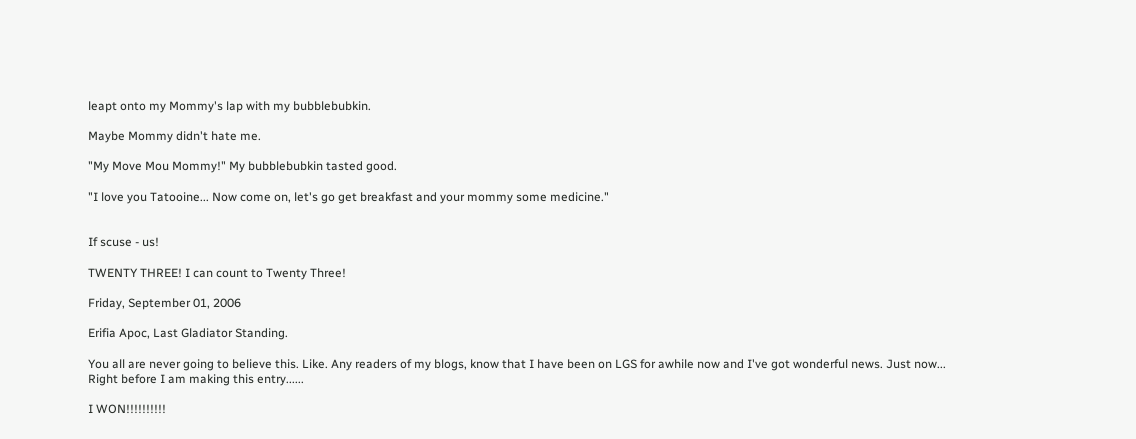leapt onto my Mommy's lap with my bubblebubkin.

Maybe Mommy didn't hate me.

"My Move Mou Mommy!" My bubblebubkin tasted good.

"I love you Tatooine... Now come on, let's go get breakfast and your mommy some medicine."


If scuse - us!

TWENTY THREE! I can count to Twenty Three!

Friday, September 01, 2006

Erifia Apoc, Last Gladiator Standing.

You all are never going to believe this. Like. Any readers of my blogs, know that I have been on LGS for awhile now and I've got wonderful news. Just now... Right before I am making this entry......

I WON!!!!!!!!!!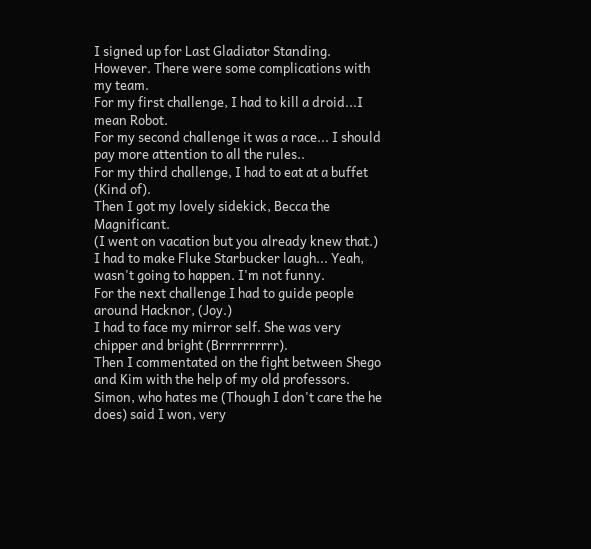I signed up for Last Gladiator Standing.
However. There were some complications with my team.
For my first challenge, I had to kill a droid...I mean Robot.
For my second challenge it was a race... I should pay more attention to all the rules..
For my third challenge, I had to eat at a buffet (Kind of).
Then I got my lovely sidekick, Becca the Magnificant.
(I went on vacation but you already knew that.)
I had to make Fluke Starbucker laugh... Yeah, wasn't going to happen. I'm not funny.
For the next challenge I had to guide people around Hacknor, (Joy.)
I had to face my mirror self. She was very chipper and bright (Brrrrrrrrrr).
Then I commentated on the fight between Shego and Kim with the help of my old professors.
Simon, who hates me (Though I don't care the he does) said I won, very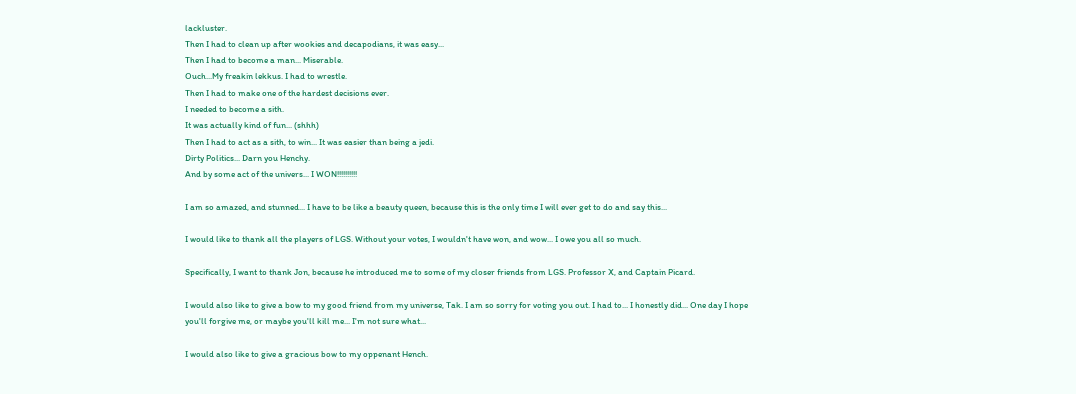lackluster.
Then I had to clean up after wookies and decapodians, it was easy...
Then I had to become a man... Miserable.
Ouch...My freakin lekkus. I had to wrestle.
Then I had to make one of the hardest decisions ever.
I needed to become a sith.
It was actually kind of fun... (shhh)
Then I had to act as a sith, to win... It was easier than being a jedi.
Dirty Politics... Darn you Henchy.
And by some act of the univers... I WON!!!!!!!!!!

I am so amazed, and stunned... I have to be like a beauty queen, because this is the only time I will ever get to do and say this...

I would like to thank all the players of LGS. Without your votes, I wouldn't have won, and wow... I owe you all so much.

Specifically, I want to thank Jon, because he introduced me to some of my closer friends from LGS. Professor X, and Captain Picard.

I would also like to give a bow to my good friend from my universe, Tak. I am so sorry for voting you out. I had to... I honestly did... One day I hope you'll forgive me, or maybe you'll kill me... I'm not sure what...

I would also like to give a gracious bow to my oppenant Hench.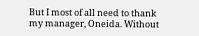But I most of all need to thank my manager, Oneida. Without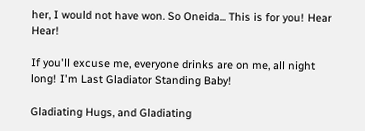her, I would not have won. So Oneida... This is for you! Hear Hear!

If you'll excuse me, everyone drinks are on me, all night long! I'm Last Gladiator Standing Baby!

Gladiating Hugs, and Gladiating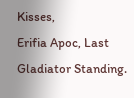Kisses,
Erifia Apoc, Last Gladiator Standing.